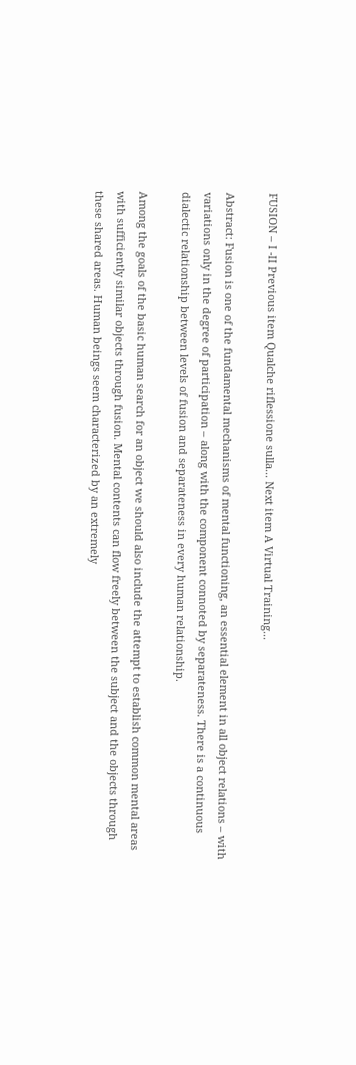FUSION – I -II Previous item Qualche riflessione sulla... Next item A Virtual Training...

Abstract: Fusion is one of the fundamental mechanisms of mental functioning, an essential element in all object relations – with variations only in the degree of participation – along with the component connoted by separateness. There is a continuous dialectic relationship between levels of fusion and separateness in every human relationship.

Among the goals of the basic human search for an object we should also include the attempt to establish common mental areas with sufficiently similar objects through fusion. Mental contents can flow freely between the subject and the objects through these shared areas. Human beings seem characterized by an extremely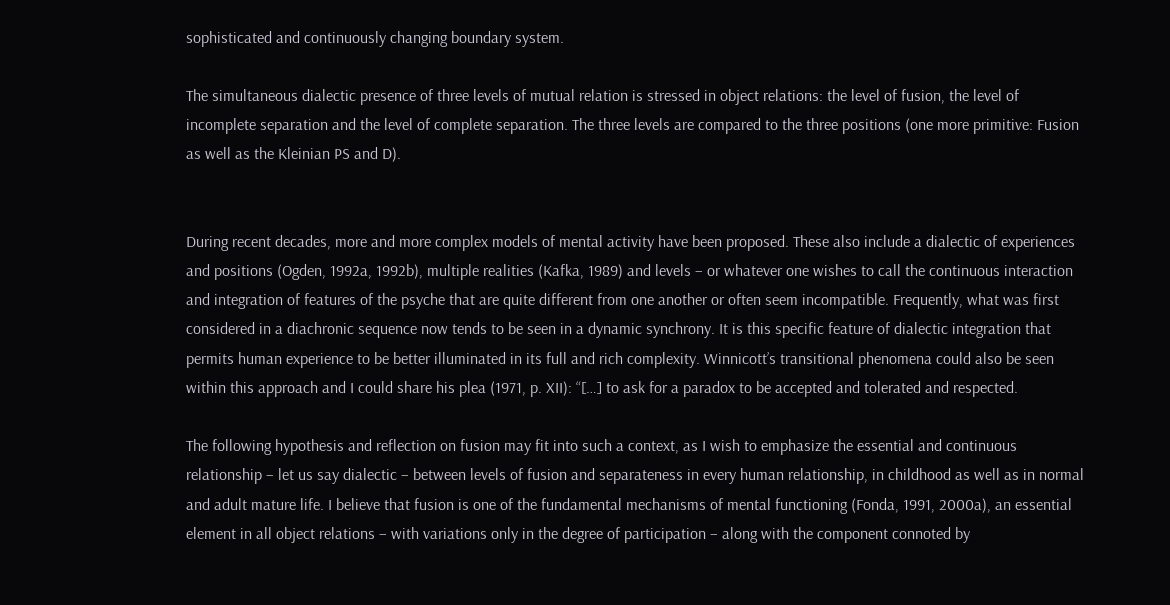sophisticated and continuously changing boundary system.

The simultaneous dialectic presence of three levels of mutual relation is stressed in object relations: the level of fusion, the level of incomplete separation and the level of complete separation. The three levels are compared to the three positions (one more primitive: Fusion as well as the Kleinian PS and D).


During recent decades, more and more complex models of mental activity have been proposed. These also include a dialectic of experiences and positions (Ogden, 1992a, 1992b), multiple realities (Kafka, 1989) and levels – or whatever one wishes to call the continuous interaction and integration of features of the psyche that are quite different from one another or often seem incompatible. Frequently, what was first considered in a diachronic sequence now tends to be seen in a dynamic synchrony. It is this specific feature of dialectic integration that permits human experience to be better illuminated in its full and rich complexity. Winnicott’s transitional phenomena could also be seen within this approach and I could share his plea (1971, p. XII): “[…] to ask for a paradox to be accepted and tolerated and respected.

The following hypothesis and reflection on fusion may fit into such a context, as I wish to emphasize the essential and continuous relationship – let us say dialectic – between levels of fusion and separateness in every human relationship, in childhood as well as in normal and adult mature life. I believe that fusion is one of the fundamental mechanisms of mental functioning (Fonda, 1991, 2000a), an essential element in all object relations – with variations only in the degree of participation – along with the component connoted by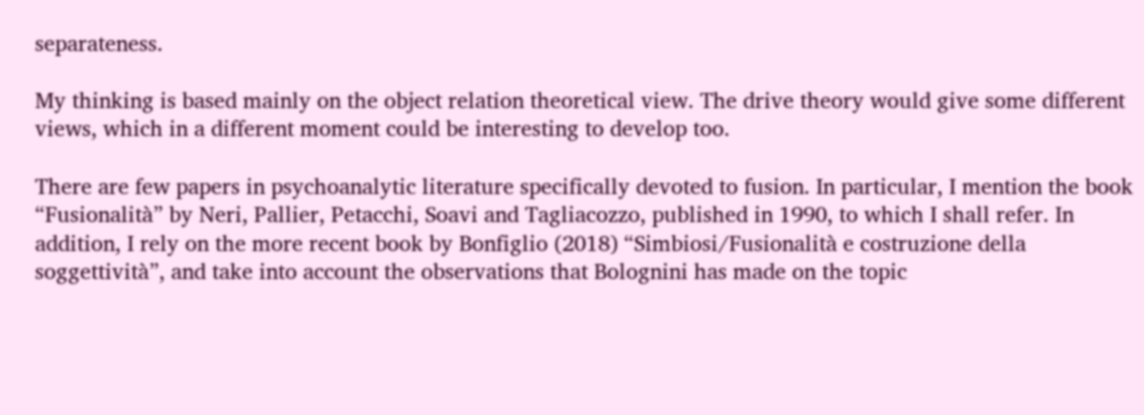separateness.

My thinking is based mainly on the object relation theoretical view. The drive theory would give some different views, which in a different moment could be interesting to develop too.

There are few papers in psychoanalytic literature specifically devoted to fusion. In particular, I mention the book “Fusionalità” by Neri, Pallier, Petacchi, Soavi and Tagliacozzo, published in 1990, to which I shall refer. In addition, I rely on the more recent book by Bonfiglio (2018) “Simbiosi/Fusionalità e costruzione della soggettività”, and take into account the observations that Bolognini has made on the topic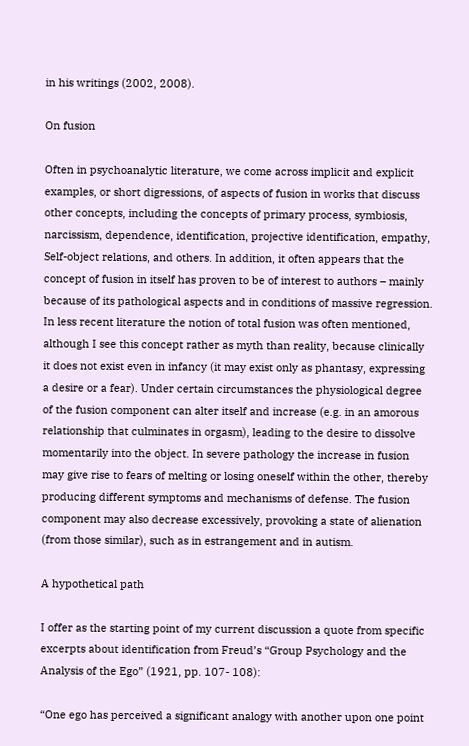in his writings (2002, 2008).

On fusion

Often in psychoanalytic literature, we come across implicit and explicit examples, or short digressions, of aspects of fusion in works that discuss other concepts, including the concepts of primary process, symbiosis, narcissism, dependence, identification, projective identification, empathy, Self-object relations, and others. In addition, it often appears that the concept of fusion in itself has proven to be of interest to authors – mainly because of its pathological aspects and in conditions of massive regression. In less recent literature the notion of total fusion was often mentioned, although I see this concept rather as myth than reality, because clinically it does not exist even in infancy (it may exist only as phantasy, expressing a desire or a fear). Under certain circumstances the physiological degree of the fusion component can alter itself and increase (e.g. in an amorous relationship that culminates in orgasm), leading to the desire to dissolve momentarily into the object. In severe pathology the increase in fusion may give rise to fears of melting or losing oneself within the other, thereby producing different symptoms and mechanisms of defense. The fusion component may also decrease excessively, provoking a state of alienation (from those similar), such as in estrangement and in autism.

A hypothetical path

I offer as the starting point of my current discussion a quote from specific excerpts about identification from Freud’s “Group Psychology and the Analysis of the Ego” (1921, pp. 107- 108):

“One ego has perceived a significant analogy with another upon one point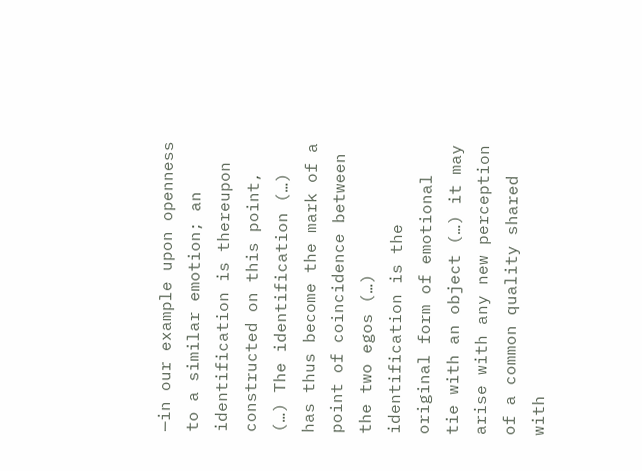—in our example upon openness to a similar emotion; an identification is thereupon constructed on this point, (…) The identification (…) has thus become the mark of a point of coincidence between the two egos (…) identification is the original form of emotional tie with an object (…) it may arise with any new perception of a common quality shared with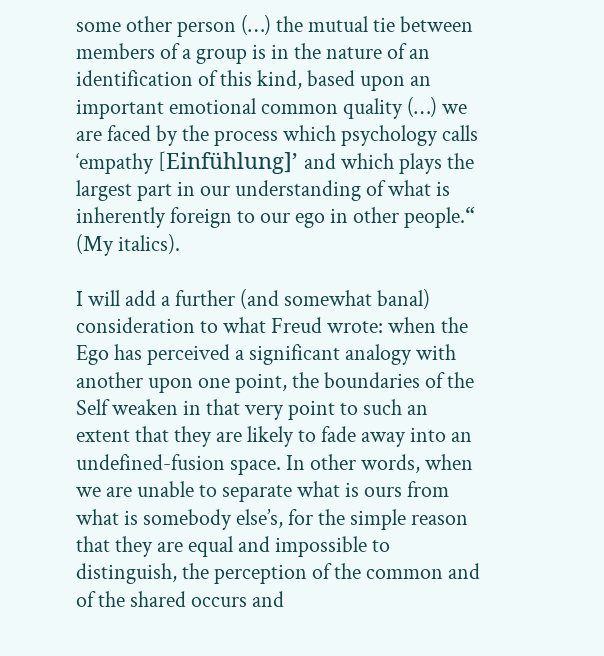some other person (…) the mutual tie between members of a group is in the nature of an identification of this kind, based upon an important emotional common quality (…) we are faced by the process which psychology calls ‘empathy [Einfühlung]’ and which plays the largest part in our understanding of what is inherently foreign to our ego in other people.“ (My italics).

I will add a further (and somewhat banal) consideration to what Freud wrote: when the Ego has perceived a significant analogy with another upon one point, the boundaries of the Self weaken in that very point to such an extent that they are likely to fade away into an undefined-fusion space. In other words, when we are unable to separate what is ours from what is somebody else’s, for the simple reason that they are equal and impossible to distinguish, the perception of the common and of the shared occurs and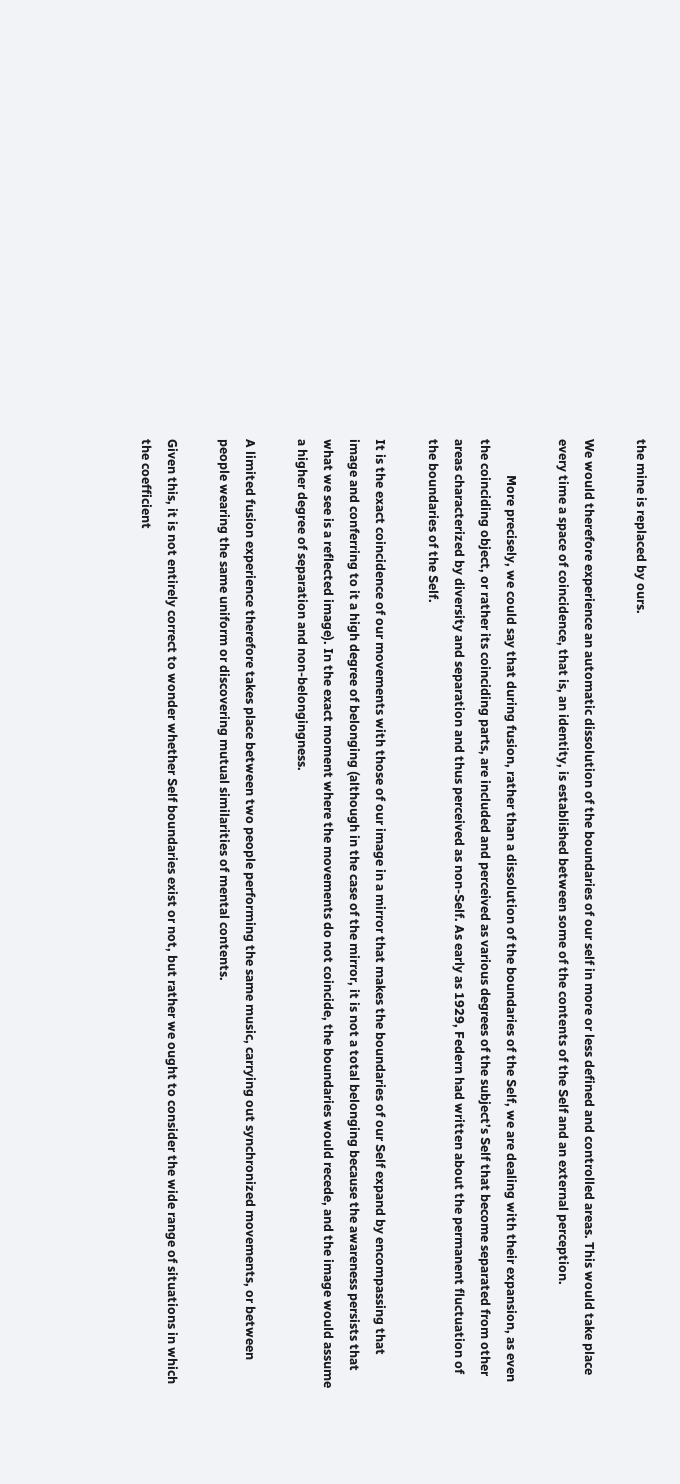the mine is replaced by ours.

We would therefore experience an automatic dissolution of the boundaries of our self in more or less defined and controlled areas. This would take place every time a space of coincidence, that is, an identity, is established between some of the contents of the Self and an external perception.

            More precisely, we could say that during fusion, rather than a dissolution of the boundaries of the Self, we are dealing with their expansion, as even the coinciding object, or rather its coinciding parts, are included and perceived as various degrees of the subject’s Self that become separated from other areas characterized by diversity and separation and thus perceived as non-Self. As early as 1929, Federn had written about the permanent fluctuation of the boundaries of the Self.

It is the exact coincidence of our movements with those of our image in a mirror that makes the boundaries of our Self expand by encompassing that image and conferring to it a high degree of belonging (although in the case of the mirror, it is not a total belonging because the awareness persists that what we see is a reflected image). In the exact moment where the movements do not coincide, the boundaries would recede, and the image would assume a higher degree of separation and non-belongingness.

A limited fusion experience therefore takes place between two people performing the same music, carrying out synchronized movements, or between people wearing the same uniform or discovering mutual similarities of mental contents.

Given this, it is not entirely correct to wonder whether Self boundaries exist or not, but rather we ought to consider the wide range of situations in which the coefficient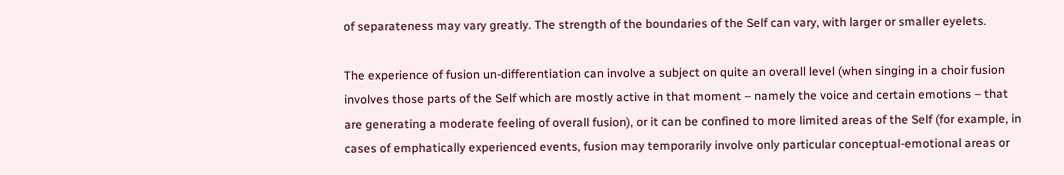of separateness may vary greatly. The strength of the boundaries of the Self can vary, with larger or smaller eyelets.

The experience of fusion un-differentiation can involve a subject on quite an overall level (when singing in a choir fusion involves those parts of the Self which are mostly active in that moment – namely the voice and certain emotions – that are generating a moderate feeling of overall fusion), or it can be confined to more limited areas of the Self (for example, in cases of emphatically experienced events, fusion may temporarily involve only particular conceptual-emotional areas or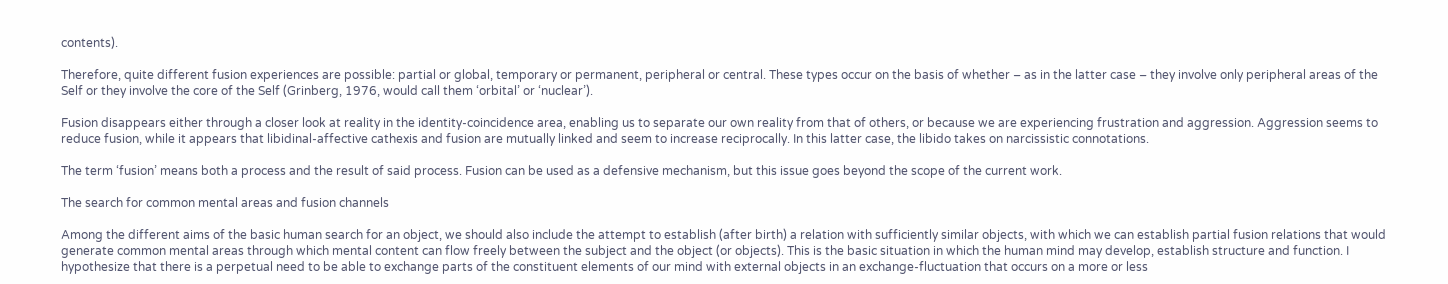contents).

Therefore, quite different fusion experiences are possible: partial or global, temporary or permanent, peripheral or central. These types occur on the basis of whether – as in the latter case – they involve only peripheral areas of the Self or they involve the core of the Self (Grinberg, 1976, would call them ‘orbital’ or ‘nuclear’).

Fusion disappears either through a closer look at reality in the identity-coincidence area, enabling us to separate our own reality from that of others, or because we are experiencing frustration and aggression. Aggression seems to reduce fusion, while it appears that libidinal-affective cathexis and fusion are mutually linked and seem to increase reciprocally. In this latter case, the libido takes on narcissistic connotations.

The term ‘fusion’ means both a process and the result of said process. Fusion can be used as a defensive mechanism, but this issue goes beyond the scope of the current work.

The search for common mental areas and fusion channels

Among the different aims of the basic human search for an object, we should also include the attempt to establish (after birth) a relation with sufficiently similar objects, with which we can establish partial fusion relations that would generate common mental areas through which mental content can flow freely between the subject and the object (or objects). This is the basic situation in which the human mind may develop, establish structure and function. I hypothesize that there is a perpetual need to be able to exchange parts of the constituent elements of our mind with external objects in an exchange-fluctuation that occurs on a more or less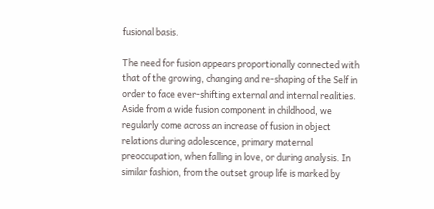fusional basis.

The need for fusion appears proportionally connected with that of the growing, changing and re-shaping of the Self in order to face ever-shifting external and internal realities. Aside from a wide fusion component in childhood, we regularly come across an increase of fusion in object relations during adolescence, primary maternal preoccupation, when falling in love, or during analysis. In similar fashion, from the outset group life is marked by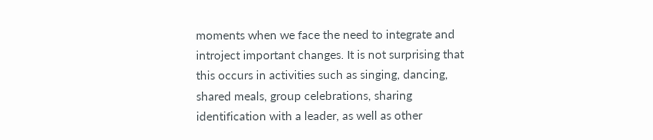moments when we face the need to integrate and introject important changes. It is not surprising that this occurs in activities such as singing, dancing, shared meals, group celebrations, sharing identification with a leader, as well as other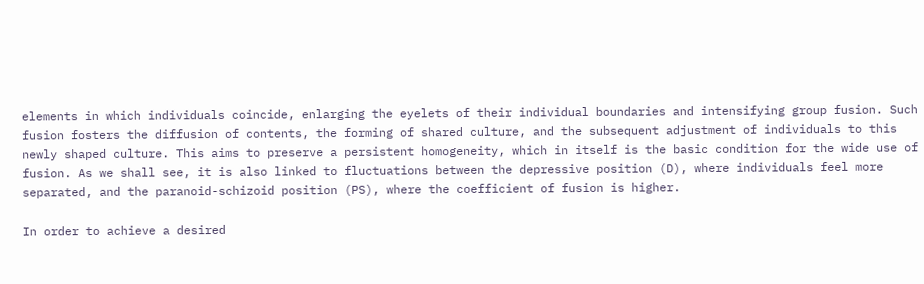elements in which individuals coincide, enlarging the eyelets of their individual boundaries and intensifying group fusion. Such fusion fosters the diffusion of contents, the forming of shared culture, and the subsequent adjustment of individuals to this newly shaped culture. This aims to preserve a persistent homogeneity, which in itself is the basic condition for the wide use of fusion. As we shall see, it is also linked to fluctuations between the depressive position (D), where individuals feel more separated, and the paranoid-schizoid position (PS), where the coefficient of fusion is higher.

In order to achieve a desired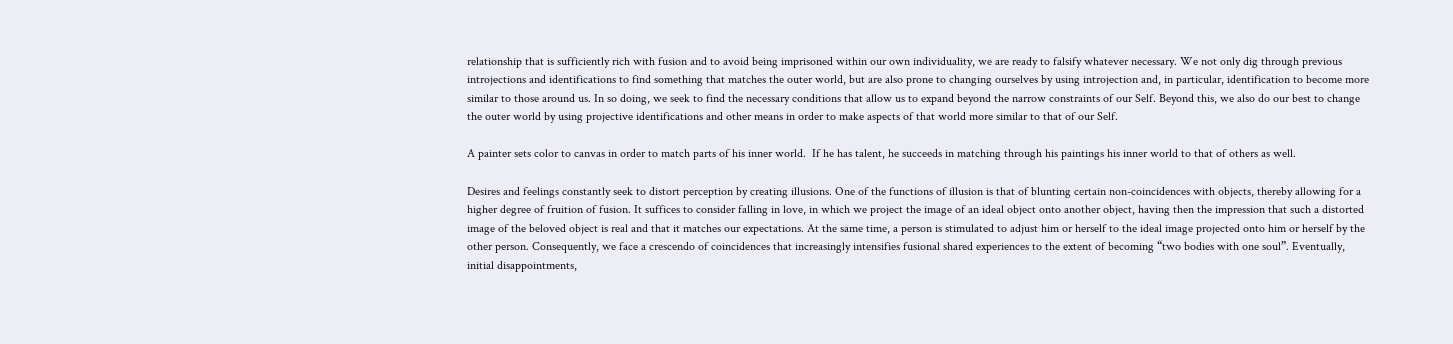relationship that is sufficiently rich with fusion and to avoid being imprisoned within our own individuality, we are ready to falsify whatever necessary. We not only dig through previous introjections and identifications to find something that matches the outer world, but are also prone to changing ourselves by using introjection and, in particular, identification to become more similar to those around us. In so doing, we seek to find the necessary conditions that allow us to expand beyond the narrow constraints of our Self. Beyond this, we also do our best to change the outer world by using projective identifications and other means in order to make aspects of that world more similar to that of our Self.

A painter sets color to canvas in order to match parts of his inner world.  If he has talent, he succeeds in matching through his paintings his inner world to that of others as well.

Desires and feelings constantly seek to distort perception by creating illusions. One of the functions of illusion is that of blunting certain non-coincidences with objects, thereby allowing for a higher degree of fruition of fusion. It suffices to consider falling in love, in which we project the image of an ideal object onto another object, having then the impression that such a distorted image of the beloved object is real and that it matches our expectations. At the same time, a person is stimulated to adjust him or herself to the ideal image projected onto him or herself by the other person. Consequently, we face a crescendo of coincidences that increasingly intensifies fusional shared experiences to the extent of becoming “two bodies with one soul”. Eventually, initial disappointments,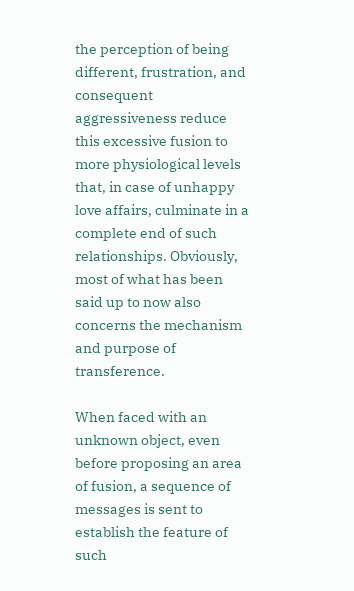the perception of being different, frustration, and consequent aggressiveness reduce this excessive fusion to more physiological levels that, in case of unhappy love affairs, culminate in a complete end of such relationships. Obviously, most of what has been said up to now also concerns the mechanism and purpose of transference.

When faced with an unknown object, even before proposing an area of fusion, a sequence of messages is sent to establish the feature of such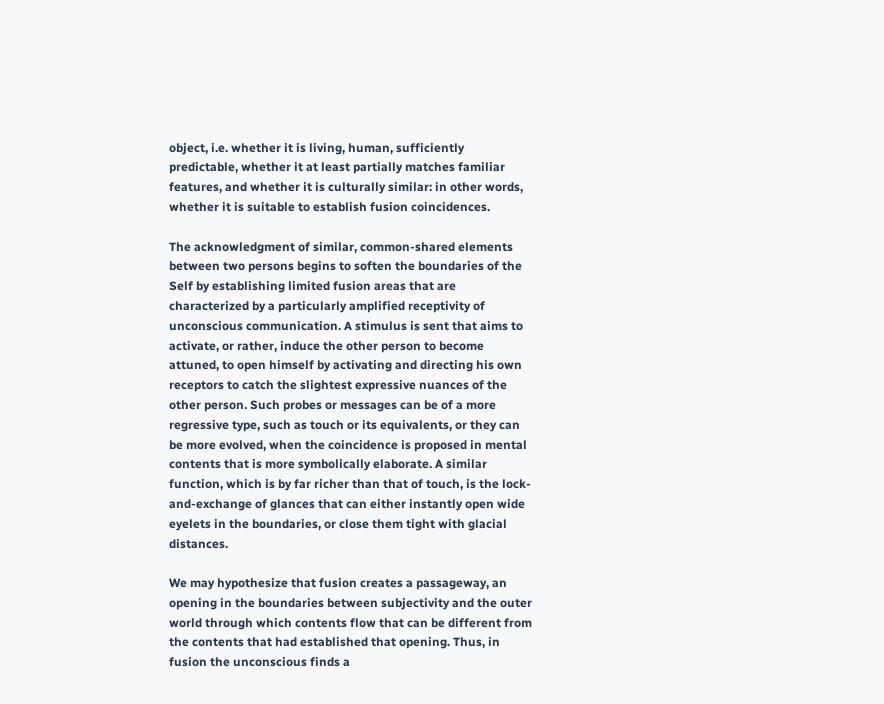object, i.e. whether it is living, human, sufficiently predictable, whether it at least partially matches familiar features, and whether it is culturally similar: in other words, whether it is suitable to establish fusion coincidences.

The acknowledgment of similar, common-shared elements between two persons begins to soften the boundaries of the Self by establishing limited fusion areas that are characterized by a particularly amplified receptivity of unconscious communication. A stimulus is sent that aims to activate, or rather, induce the other person to become attuned, to open himself by activating and directing his own receptors to catch the slightest expressive nuances of the other person. Such probes or messages can be of a more regressive type, such as touch or its equivalents, or they can be more evolved, when the coincidence is proposed in mental contents that is more symbolically elaborate. A similar function, which is by far richer than that of touch, is the lock-and-exchange of glances that can either instantly open wide eyelets in the boundaries, or close them tight with glacial distances.

We may hypothesize that fusion creates a passageway, an opening in the boundaries between subjectivity and the outer world through which contents flow that can be different from the contents that had established that opening. Thus, in fusion the unconscious finds a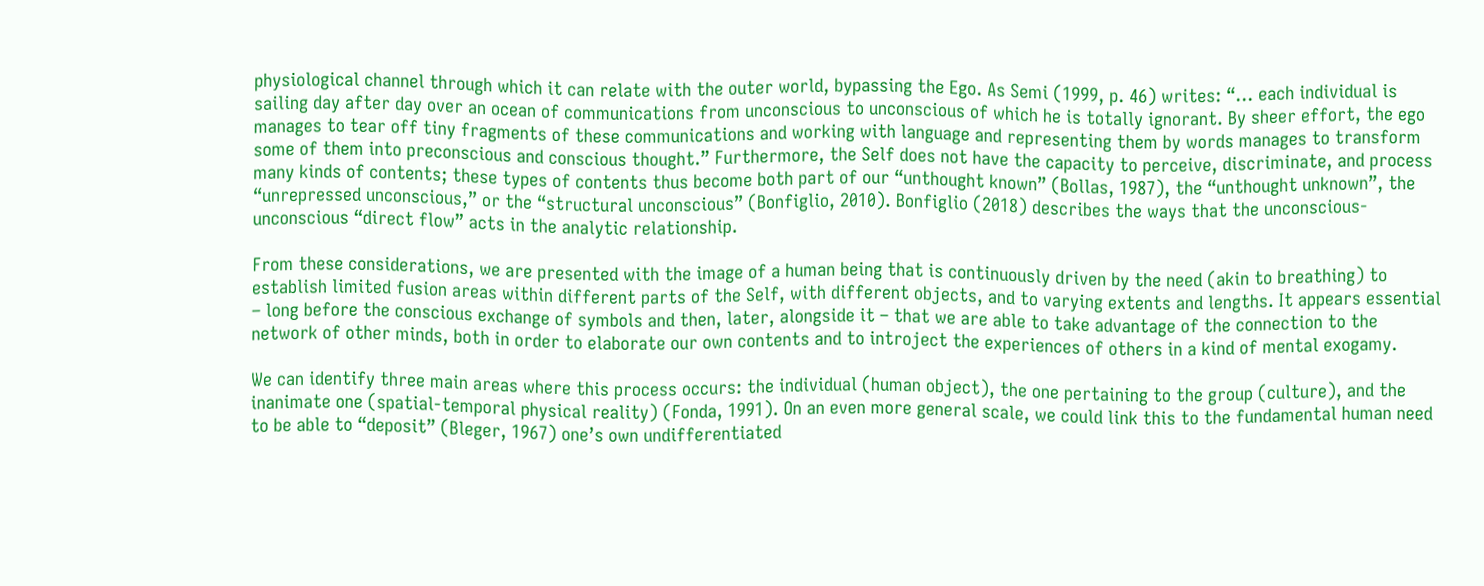physiological channel through which it can relate with the outer world, bypassing the Ego. As Semi (1999, p. 46) writes: “… each individual is sailing day after day over an ocean of communications from unconscious to unconscious of which he is totally ignorant. By sheer effort, the ego manages to tear off tiny fragments of these communications and working with language and representing them by words manages to transform some of them into preconscious and conscious thought.” Furthermore, the Self does not have the capacity to perceive, discriminate, and process many kinds of contents; these types of contents thus become both part of our “unthought known” (Bollas, 1987), the “unthought unknown”, the “unrepressed unconscious,” or the “structural unconscious” (Bonfiglio, 2010). Bonfiglio (2018) describes the ways that the unconscious-unconscious “direct flow” acts in the analytic relationship.

From these considerations, we are presented with the image of a human being that is continuously driven by the need (akin to breathing) to establish limited fusion areas within different parts of the Self, with different objects, and to varying extents and lengths. It appears essential – long before the conscious exchange of symbols and then, later, alongside it – that we are able to take advantage of the connection to the network of other minds, both in order to elaborate our own contents and to introject the experiences of others in a kind of mental exogamy.

We can identify three main areas where this process occurs: the individual (human object), the one pertaining to the group (culture), and the inanimate one (spatial-temporal physical reality) (Fonda, 1991). On an even more general scale, we could link this to the fundamental human need to be able to “deposit” (Bleger, 1967) one’s own undifferentiated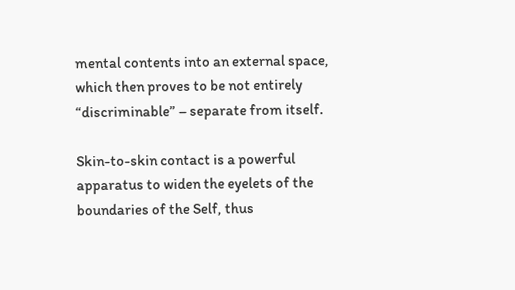mental contents into an external space, which then proves to be not entirely “discriminable” – separate from itself.

Skin-to-skin contact is a powerful apparatus to widen the eyelets of the boundaries of the Self, thus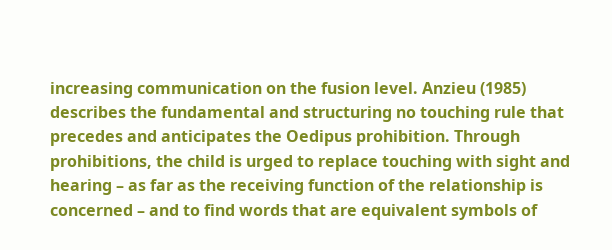increasing communication on the fusion level. Anzieu (1985) describes the fundamental and structuring no touching rule that precedes and anticipates the Oedipus prohibition. Through prohibitions, the child is urged to replace touching with sight and hearing – as far as the receiving function of the relationship is concerned – and to find words that are equivalent symbols of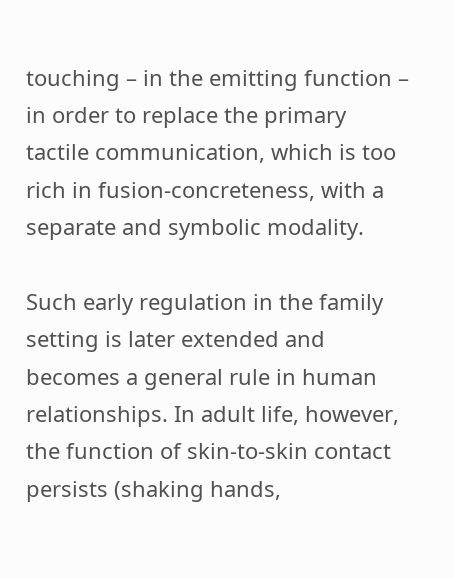touching – in the emitting function – in order to replace the primary tactile communication, which is too rich in fusion-concreteness, with a separate and symbolic modality.

Such early regulation in the family setting is later extended and becomes a general rule in human relationships. In adult life, however, the function of skin-to-skin contact persists (shaking hands,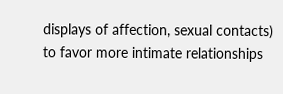displays of affection, sexual contacts) to favor more intimate relationships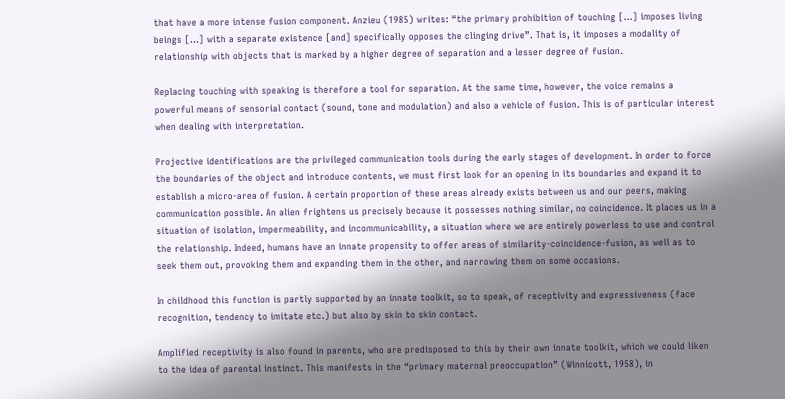that have a more intense fusion component. Anzieu (1985) writes: “the primary prohibition of touching […] imposes living beings […] with a separate existence [and] specifically opposes the clinging drive”. That is, it imposes a modality of relationship with objects that is marked by a higher degree of separation and a lesser degree of fusion.

Replacing touching with speaking is therefore a tool for separation. At the same time, however, the voice remains a powerful means of sensorial contact (sound, tone and modulation) and also a vehicle of fusion. This is of particular interest when dealing with interpretation.

Projective identifications are the privileged communication tools during the early stages of development. In order to force the boundaries of the object and introduce contents, we must first look for an opening in its boundaries and expand it to establish a micro-area of fusion. A certain proportion of these areas already exists between us and our peers, making communication possible. An alien frightens us precisely because it possesses nothing similar, no coincidence. It places us in a situation of isolation, impermeability, and incommunicability, a situation where we are entirely powerless to use and control the relationship. Indeed, humans have an innate propensity to offer areas of similarity-coincidence-fusion, as well as to seek them out, provoking them and expanding them in the other, and narrowing them on some occasions.

In childhood this function is partly supported by an innate toolkit, so to speak, of receptivity and expressiveness (face recognition, tendency to imitate etc.) but also by skin to skin contact.

Amplified receptivity is also found in parents, who are predisposed to this by their own innate toolkit, which we could liken to the idea of parental instinct. This manifests in the “primary maternal preoccupation” (Winnicott, 1958), in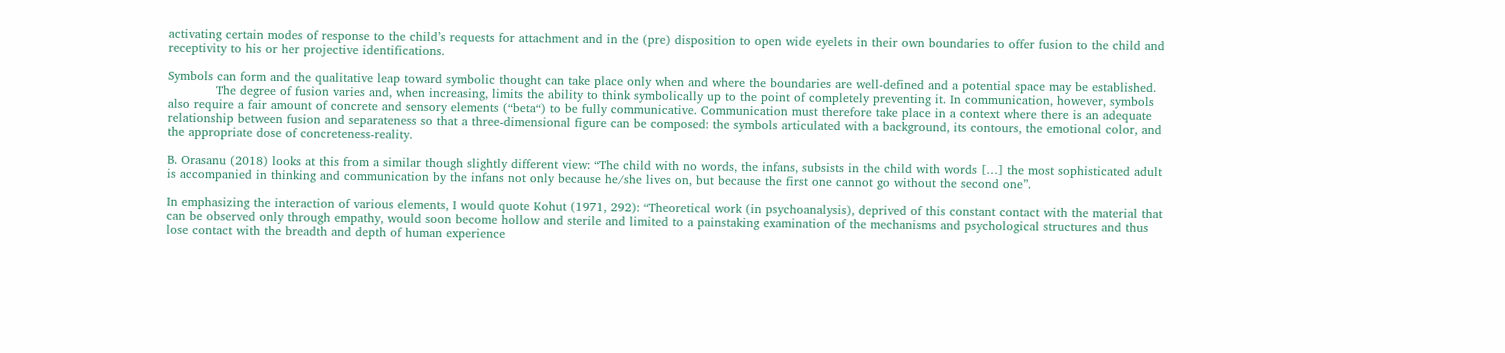activating certain modes of response to the child’s requests for attachment and in the (pre) disposition to open wide eyelets in their own boundaries to offer fusion to the child and receptivity to his or her projective identifications.

Symbols can form and the qualitative leap toward symbolic thought can take place only when and where the boundaries are well-defined and a potential space may be established.
            The degree of fusion varies and, when increasing, limits the ability to think symbolically up to the point of completely preventing it. In communication, however, symbols also require a fair amount of concrete and sensory elements (“beta“) to be fully communicative. Communication must therefore take place in a context where there is an adequate relationship between fusion and separateness so that a three-dimensional figure can be composed: the symbols articulated with a background, its contours, the emotional color, and the appropriate dose of concreteness-reality.

B. Orasanu (2018) looks at this from a similar though slightly different view: “The child with no words, the infans, subsists in the child with words […] the most sophisticated adult is accompanied in thinking and communication by the infans not only because he/she lives on, but because the first one cannot go without the second one”.

In emphasizing the interaction of various elements, I would quote Kohut (1971, 292): “Theoretical work (in psychoanalysis), deprived of this constant contact with the material that can be observed only through empathy, would soon become hollow and sterile and limited to a painstaking examination of the mechanisms and psychological structures and thus lose contact with the breadth and depth of human experience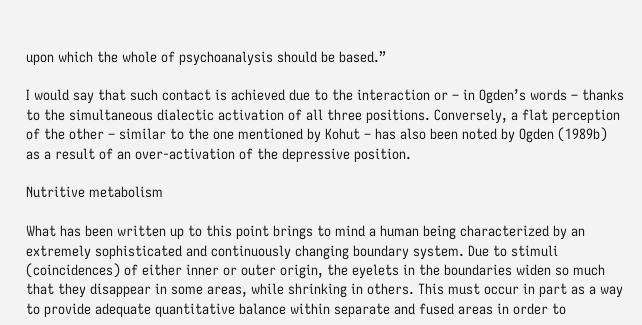upon which the whole of psychoanalysis should be based.”

I would say that such contact is achieved due to the interaction or – in Ogden’s words – thanks to the simultaneous dialectic activation of all three positions. Conversely, a flat perception of the other – similar to the one mentioned by Kohut – has also been noted by Ogden (1989b) as a result of an over-activation of the depressive position.

Nutritive metabolism

What has been written up to this point brings to mind a human being characterized by an extremely sophisticated and continuously changing boundary system. Due to stimuli (coincidences) of either inner or outer origin, the eyelets in the boundaries widen so much that they disappear in some areas, while shrinking in others. This must occur in part as a way to provide adequate quantitative balance within separate and fused areas in order to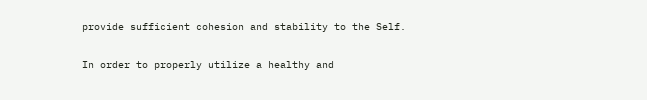provide sufficient cohesion and stability to the Self.

In order to properly utilize a healthy and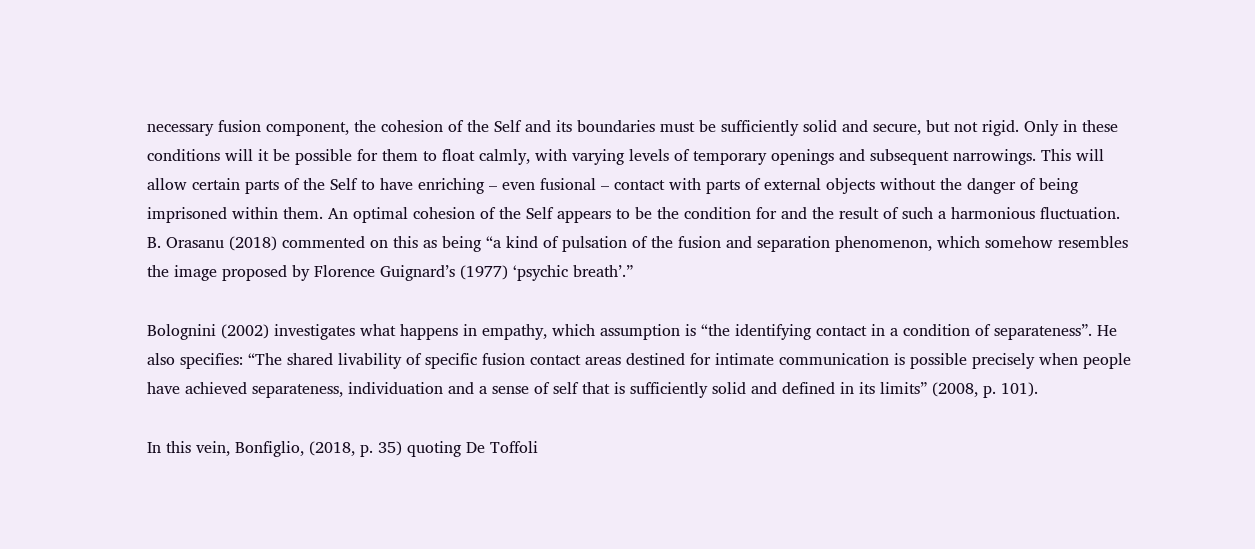necessary fusion component, the cohesion of the Self and its boundaries must be sufficiently solid and secure, but not rigid. Only in these conditions will it be possible for them to float calmly, with varying levels of temporary openings and subsequent narrowings. This will allow certain parts of the Self to have enriching – even fusional – contact with parts of external objects without the danger of being imprisoned within them. An optimal cohesion of the Self appears to be the condition for and the result of such a harmonious fluctuation. B. Orasanu (2018) commented on this as being “a kind of pulsation of the fusion and separation phenomenon, which somehow resembles the image proposed by Florence Guignard’s (1977) ‘psychic breath’.”

Bolognini (2002) investigates what happens in empathy, which assumption is “the identifying contact in a condition of separateness”. He also specifies: “The shared livability of specific fusion contact areas destined for intimate communication is possible precisely when people have achieved separateness, individuation and a sense of self that is sufficiently solid and defined in its limits” (2008, p. 101).

In this vein, Bonfiglio, (2018, p. 35) quoting De Toffoli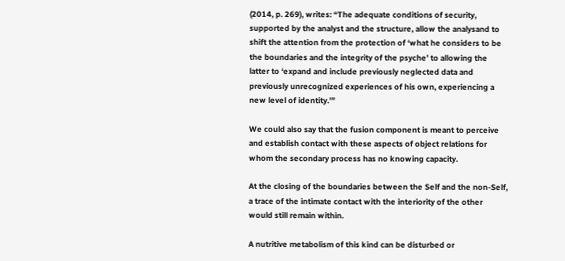(2014, p. 269), writes: “The adequate conditions of security, supported by the analyst and the structure, allow the analysand to shift the attention from the protection of ‘what he considers to be the boundaries and the integrity of the psyche’ to allowing the latter to ‘expand and include previously neglected data and previously unrecognized experiences of his own, experiencing a new level of identity.’”

We could also say that the fusion component is meant to perceive and establish contact with these aspects of object relations for whom the secondary process has no knowing capacity.

At the closing of the boundaries between the Self and the non-Self, a trace of the intimate contact with the interiority of the other would still remain within.

A nutritive metabolism of this kind can be disturbed or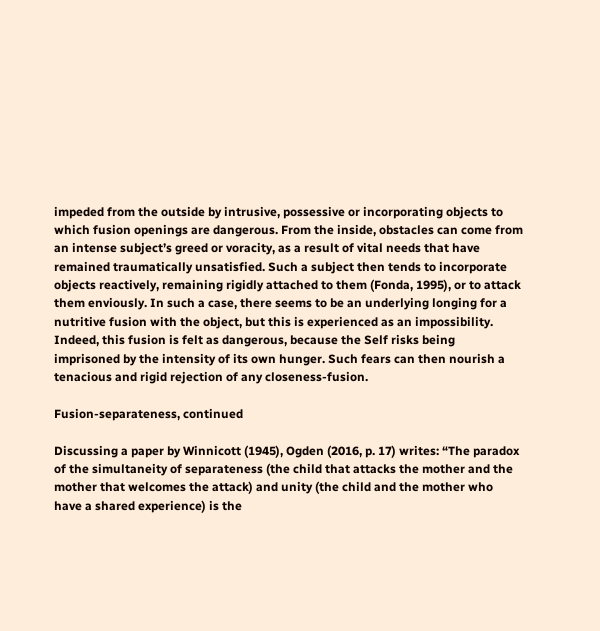impeded from the outside by intrusive, possessive or incorporating objects to which fusion openings are dangerous. From the inside, obstacles can come from an intense subject’s greed or voracity, as a result of vital needs that have remained traumatically unsatisfied. Such a subject then tends to incorporate objects reactively, remaining rigidly attached to them (Fonda, 1995), or to attack them enviously. In such a case, there seems to be an underlying longing for a nutritive fusion with the object, but this is experienced as an impossibility. Indeed, this fusion is felt as dangerous, because the Self risks being imprisoned by the intensity of its own hunger. Such fears can then nourish a tenacious and rigid rejection of any closeness-fusion.

Fusion-separateness, continued

Discussing a paper by Winnicott (1945), Ogden (2016, p. 17) writes: “The paradox of the simultaneity of separateness (the child that attacks the mother and the mother that welcomes the attack) and unity (the child and the mother who have a shared experience) is the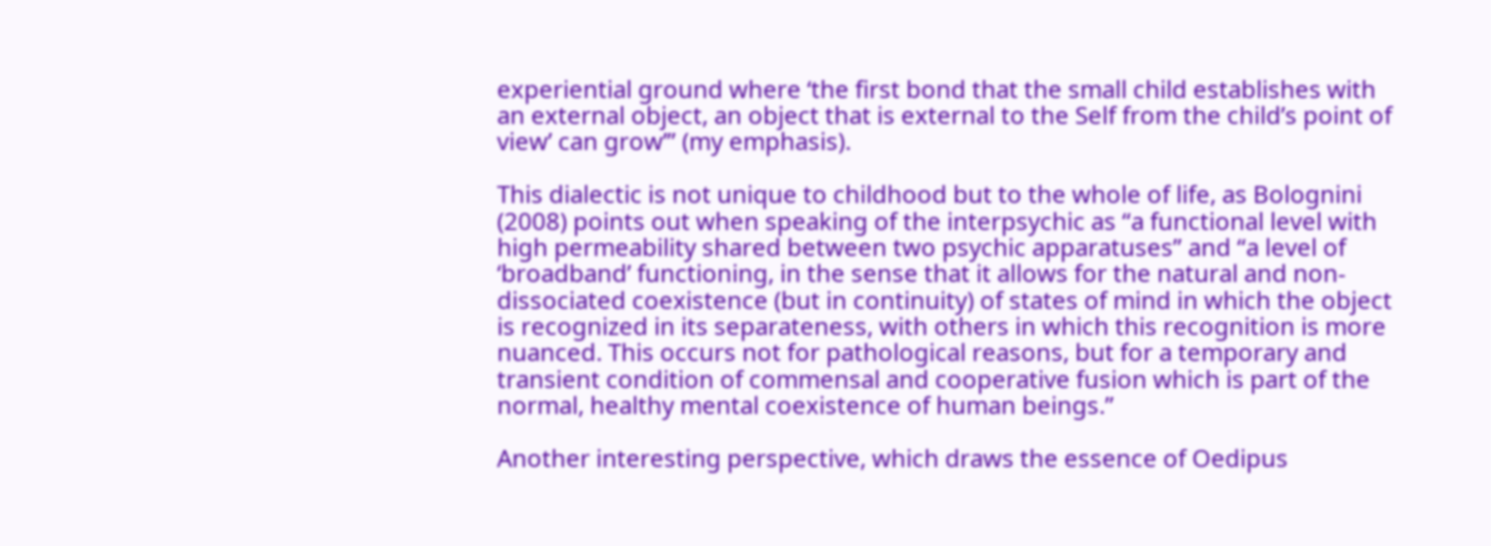experiential ground where ‘the first bond that the small child establishes with an external object, an object that is external to the Self from the child’s point of view’ can grow’” (my emphasis).

This dialectic is not unique to childhood but to the whole of life, as Bolognini (2008) points out when speaking of the interpsychic as “a functional level with high permeability shared between two psychic apparatuses” and “a level of ‘broadband’ functioning, in the sense that it allows for the natural and non-dissociated coexistence (but in continuity) of states of mind in which the object is recognized in its separateness, with others in which this recognition is more nuanced. This occurs not for pathological reasons, but for a temporary and transient condition of commensal and cooperative fusion which is part of the normal, healthy mental coexistence of human beings.”

Another interesting perspective, which draws the essence of Oedipus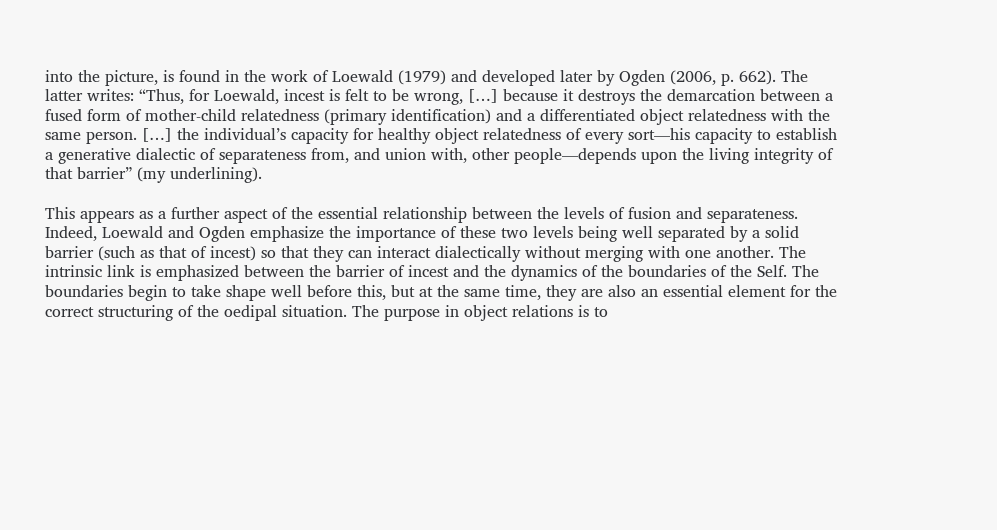into the picture, is found in the work of Loewald (1979) and developed later by Ogden (2006, p. 662). The latter writes: “Thus, for Loewald, incest is felt to be wrong, […] because it destroys the demarcation between a fused form of mother-child relatedness (primary identification) and a differentiated object relatedness with the same person. […] the individual’s capacity for healthy object relatedness of every sort—his capacity to establish a generative dialectic of separateness from, and union with, other people—depends upon the living integrity of that barrier” (my underlining).

This appears as a further aspect of the essential relationship between the levels of fusion and separateness. Indeed, Loewald and Ogden emphasize the importance of these two levels being well separated by a solid barrier (such as that of incest) so that they can interact dialectically without merging with one another. The intrinsic link is emphasized between the barrier of incest and the dynamics of the boundaries of the Self. The boundaries begin to take shape well before this, but at the same time, they are also an essential element for the correct structuring of the oedipal situation. The purpose in object relations is to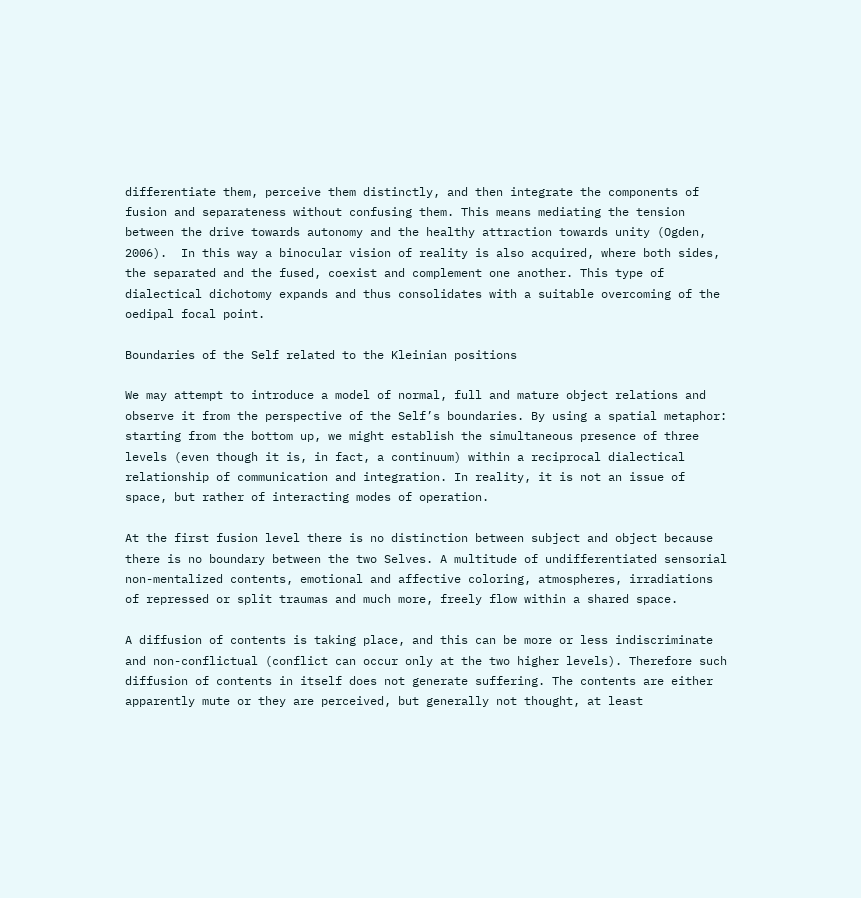differentiate them, perceive them distinctly, and then integrate the components of fusion and separateness without confusing them. This means mediating the tension between the drive towards autonomy and the healthy attraction towards unity (Ogden, 2006).  In this way a binocular vision of reality is also acquired, where both sides, the separated and the fused, coexist and complement one another. This type of dialectical dichotomy expands and thus consolidates with a suitable overcoming of the oedipal focal point.

Boundaries of the Self related to the Kleinian positions

We may attempt to introduce a model of normal, full and mature object relations and observe it from the perspective of the Self’s boundaries. By using a spatial metaphor: starting from the bottom up, we might establish the simultaneous presence of three levels (even though it is, in fact, a continuum) within a reciprocal dialectical relationship of communication and integration. In reality, it is not an issue of space, but rather of interacting modes of operation.

At the first fusion level there is no distinction between subject and object because there is no boundary between the two Selves. A multitude of undifferentiated sensorial non-mentalized contents, emotional and affective coloring, atmospheres, irradiations of repressed or split traumas and much more, freely flow within a shared space.

A diffusion of contents is taking place, and this can be more or less indiscriminate and non-conflictual (conflict can occur only at the two higher levels). Therefore such diffusion of contents in itself does not generate suffering. The contents are either apparently mute or they are perceived, but generally not thought, at least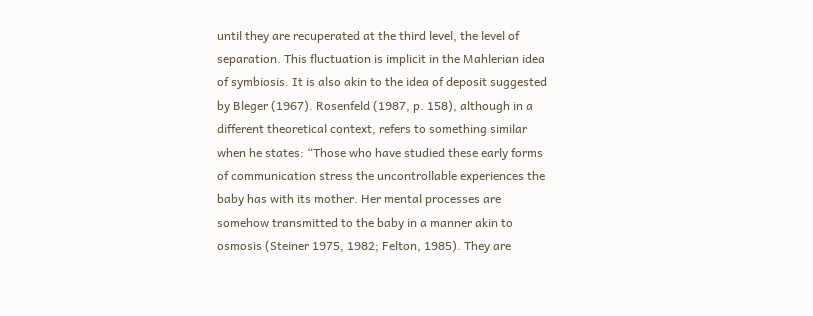until they are recuperated at the third level, the level of separation. This fluctuation is implicit in the Mahlerian idea of symbiosis. It is also akin to the idea of deposit suggested by Bleger (1967). Rosenfeld (1987, p. 158), although in a different theoretical context, refers to something similar when he states: “Those who have studied these early forms of communication stress the uncontrollable experiences the baby has with its mother. Her mental processes are somehow transmitted to the baby in a manner akin to osmosis (Steiner 1975, 1982; Felton, 1985). They are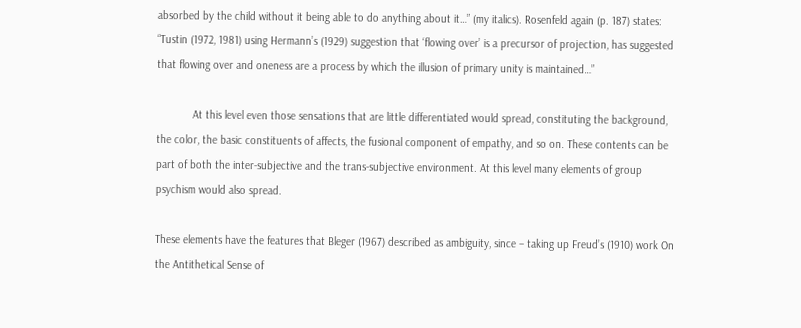absorbed by the child without it being able to do anything about it…” (my italics). Rosenfeld again (p. 187) states: “Tustin (1972, 1981) using Hermann’s (1929) suggestion that ‘flowing over’ is a precursor of projection, has suggested that flowing over and oneness are a process by which the illusion of primary unity is maintained…”

            At this level even those sensations that are little differentiated would spread, constituting the background, the color, the basic constituents of affects, the fusional component of empathy, and so on. These contents can be part of both the inter-subjective and the trans-subjective environment. At this level many elements of group psychism would also spread.

These elements have the features that Bleger (1967) described as ambiguity, since – taking up Freud’s (1910) work On the Antithetical Sense of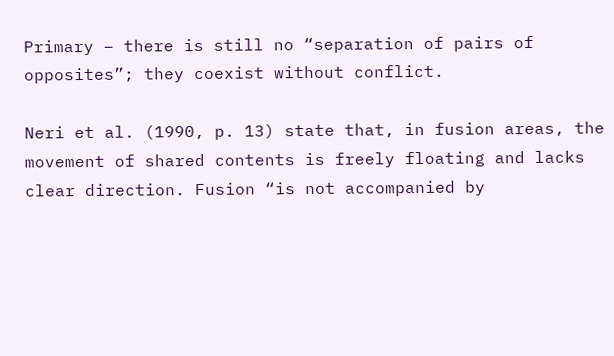Primary – there is still no “separation of pairs of opposites”; they coexist without conflict.

Neri et al. (1990, p. 13) state that, in fusion areas, the movement of shared contents is freely floating and lacks clear direction. Fusion “is not accompanied by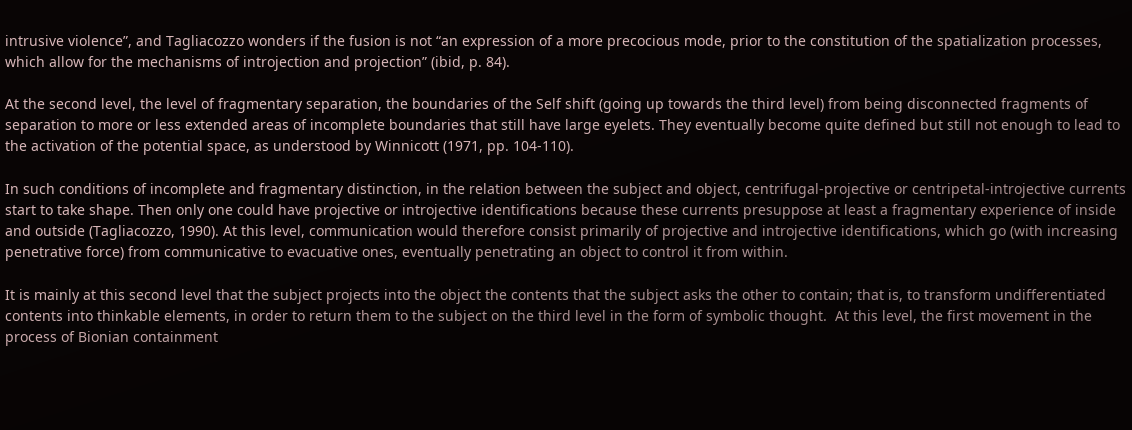intrusive violence”, and Tagliacozzo wonders if the fusion is not “an expression of a more precocious mode, prior to the constitution of the spatialization processes, which allow for the mechanisms of introjection and projection” (ibid, p. 84).

At the second level, the level of fragmentary separation, the boundaries of the Self shift (going up towards the third level) from being disconnected fragments of separation to more or less extended areas of incomplete boundaries that still have large eyelets. They eventually become quite defined but still not enough to lead to the activation of the potential space, as understood by Winnicott (1971, pp. 104-110).

In such conditions of incomplete and fragmentary distinction, in the relation between the subject and object, centrifugal-projective or centripetal-introjective currents start to take shape. Then only one could have projective or introjective identifications because these currents presuppose at least a fragmentary experience of inside and outside (Tagliacozzo, 1990). At this level, communication would therefore consist primarily of projective and introjective identifications, which go (with increasing penetrative force) from communicative to evacuative ones, eventually penetrating an object to control it from within.

It is mainly at this second level that the subject projects into the object the contents that the subject asks the other to contain; that is, to transform undifferentiated contents into thinkable elements, in order to return them to the subject on the third level in the form of symbolic thought.  At this level, the first movement in the process of Bionian containment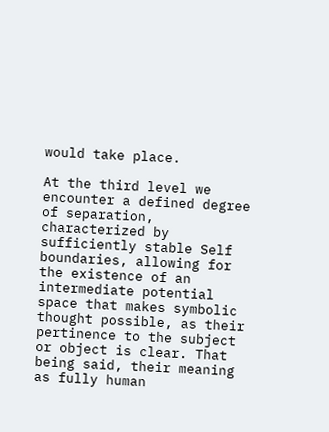would take place.

At the third level we encounter a defined degree of separation, characterized by sufficiently stable Self boundaries, allowing for the existence of an intermediate potential space that makes symbolic thought possible, as their pertinence to the subject or object is clear. That being said, their meaning as fully human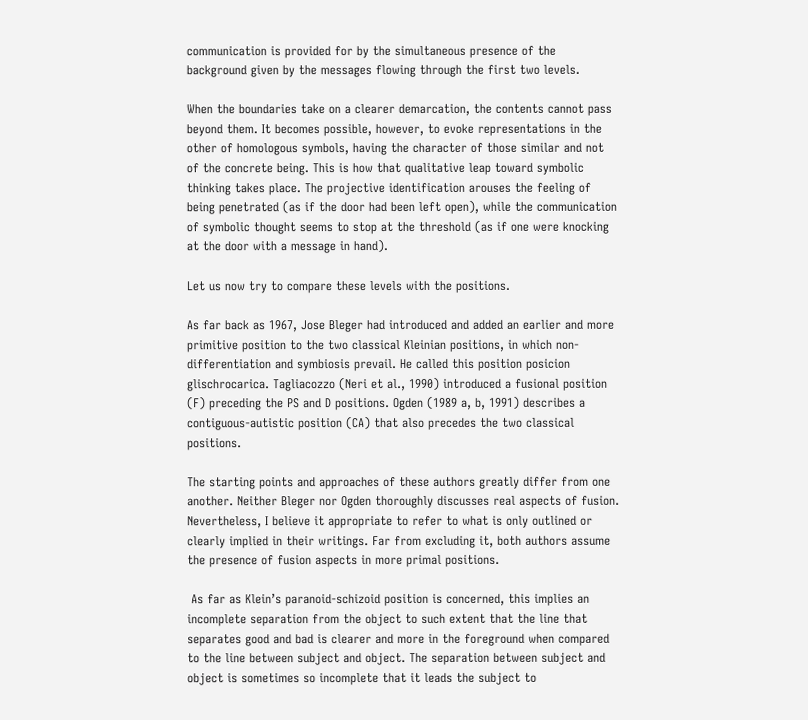communication is provided for by the simultaneous presence of the background given by the messages flowing through the first two levels.

When the boundaries take on a clearer demarcation, the contents cannot pass beyond them. It becomes possible, however, to evoke representations in the other of homologous symbols, having the character of those similar and not of the concrete being. This is how that qualitative leap toward symbolic thinking takes place. The projective identification arouses the feeling of being penetrated (as if the door had been left open), while the communication of symbolic thought seems to stop at the threshold (as if one were knocking at the door with a message in hand).

Let us now try to compare these levels with the positions.

As far back as 1967, Jose Bleger had introduced and added an earlier and more primitive position to the two classical Kleinian positions, in which non-differentiation and symbiosis prevail. He called this position posicion glischrocarica. Tagliacozzo (Neri et al., 1990) introduced a fusional position (F) preceding the PS and D positions. Ogden (1989 a, b, 1991) describes a contiguous-autistic position (CA) that also precedes the two classical positions.

The starting points and approaches of these authors greatly differ from one another. Neither Bleger nor Ogden thoroughly discusses real aspects of fusion. Nevertheless, I believe it appropriate to refer to what is only outlined or clearly implied in their writings. Far from excluding it, both authors assume the presence of fusion aspects in more primal positions.

 As far as Klein’s paranoid-schizoid position is concerned, this implies an incomplete separation from the object to such extent that the line that separates good and bad is clearer and more in the foreground when compared to the line between subject and object. The separation between subject and object is sometimes so incomplete that it leads the subject to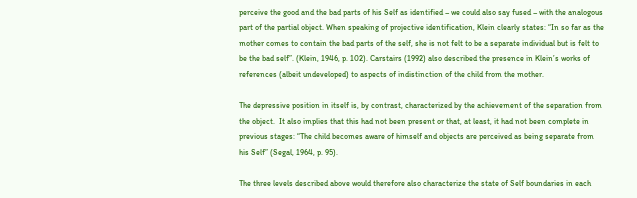perceive the good and the bad parts of his Self as identified – we could also say fused – with the analogous part of the partial object. When speaking of projective identification, Klein clearly states: “In so far as the mother comes to contain the bad parts of the self, she is not felt to be a separate individual but is felt to be the bad self”. (Klein, 1946, p. 102). Carstairs (1992) also described the presence in Klein’s works of references (albeit undeveloped) to aspects of indistinction of the child from the mother.

The depressive position in itself is, by contrast, characterized by the achievement of the separation from the object.  It also implies that this had not been present or that, at least, it had not been complete in previous stages: “The child becomes aware of himself and objects are perceived as being separate from his Self” (Segal, 1964, p. 95).

The three levels described above would therefore also characterize the state of Self boundaries in each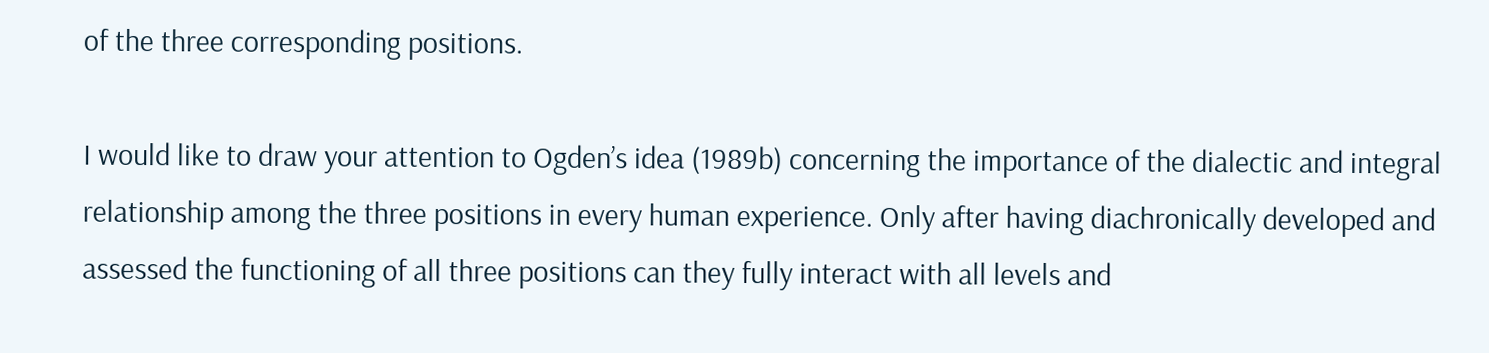of the three corresponding positions.

I would like to draw your attention to Ogden’s idea (1989b) concerning the importance of the dialectic and integral relationship among the three positions in every human experience. Only after having diachronically developed and assessed the functioning of all three positions can they fully interact with all levels and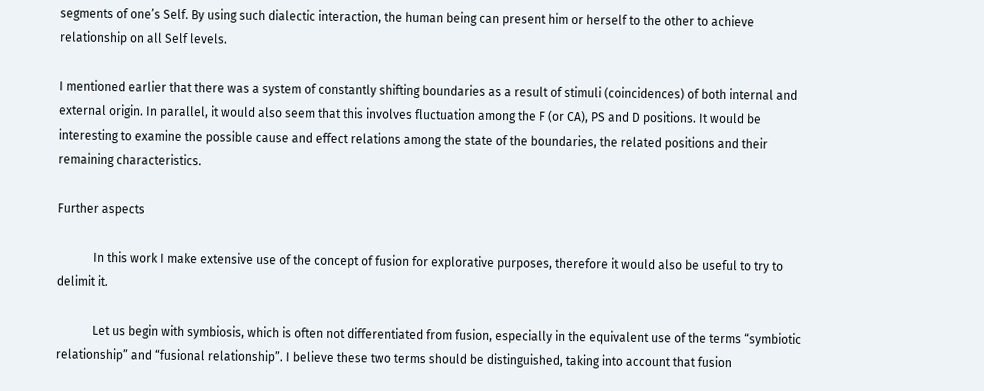segments of one’s Self. By using such dialectic interaction, the human being can present him or herself to the other to achieve relationship on all Self levels.

I mentioned earlier that there was a system of constantly shifting boundaries as a result of stimuli (coincidences) of both internal and external origin. In parallel, it would also seem that this involves fluctuation among the F (or CA), PS and D positions. It would be interesting to examine the possible cause and effect relations among the state of the boundaries, the related positions and their remaining characteristics.

Further aspects

            In this work I make extensive use of the concept of fusion for explorative purposes, therefore it would also be useful to try to delimit it.

            Let us begin with symbiosis, which is often not differentiated from fusion, especially in the equivalent use of the terms “symbiotic relationship” and “fusional relationship”. I believe these two terms should be distinguished, taking into account that fusion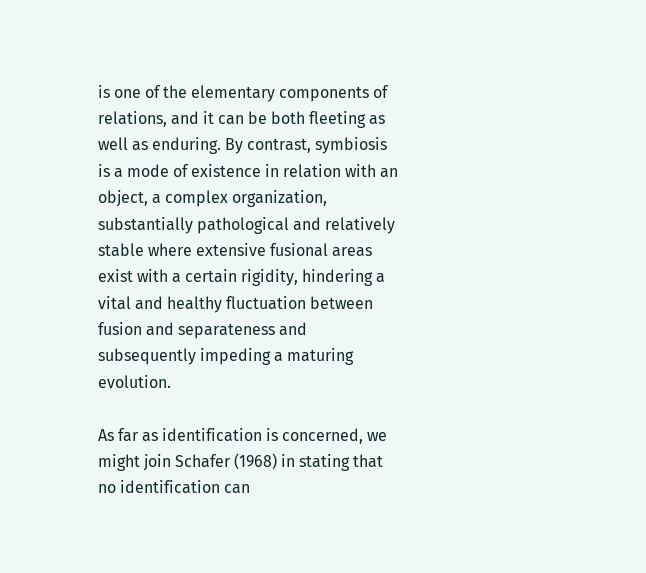is one of the elementary components of relations, and it can be both fleeting as well as enduring. By contrast, symbiosis is a mode of existence in relation with an object, a complex organization, substantially pathological and relatively stable where extensive fusional areas exist with a certain rigidity, hindering a vital and healthy fluctuation between fusion and separateness and subsequently impeding a maturing evolution.

As far as identification is concerned, we might join Schafer (1968) in stating that no identification can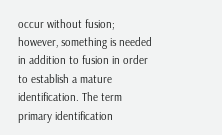occur without fusion; however, something is needed in addition to fusion in order to establish a mature identification. The term primary identification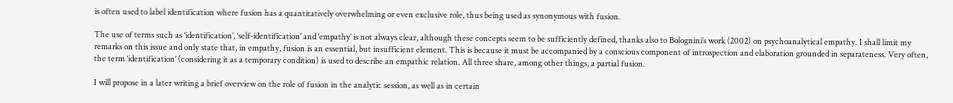is often used to label identification where fusion has a quantitatively overwhelming or even exclusive role, thus being used as synonymous with fusion.

The use of terms such as ‘identification’, ‘self-identification’ and ‘empathy’ is not always clear, although these concepts seem to be sufficiently defined, thanks also to Bolognini’s work (2002) on psychoanalytical empathy. I shall limit my remarks on this issue and only state that, in empathy, fusion is an essential, but insufficient element. This is because it must be accompanied by a conscious component of introspection and elaboration grounded in separateness. Very often, the term ‘identification’ (considering it as a temporary condition) is used to describe an empathic relation. All three share, among other things, a partial fusion.

I will propose in a later writing a brief overview on the role of fusion in the analytic session, as well as in certain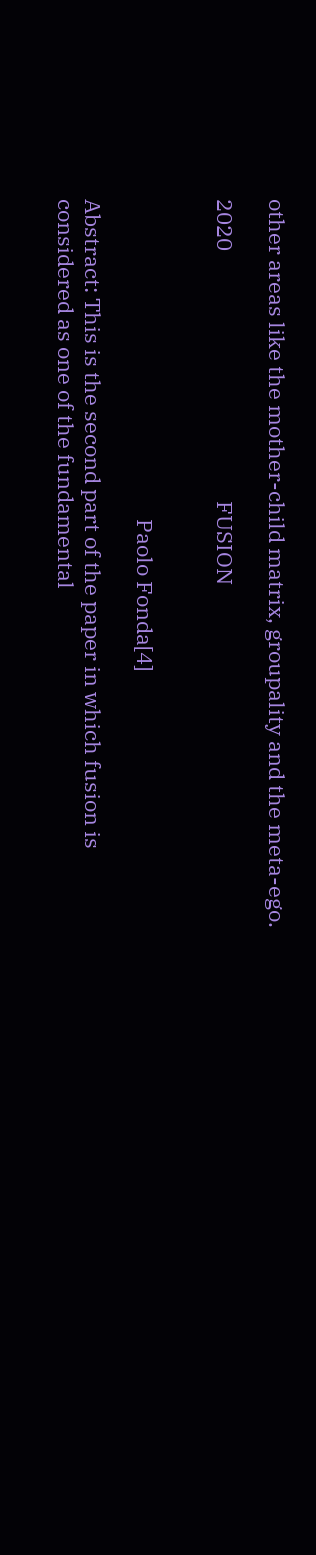other areas like the mother-child matrix, groupality and the meta-ego.

2020                                                  FUSION


                                                                Paolo Fonda[4]

Abstract: This is the second part of the paper in which fusion is considered as one of the fundamental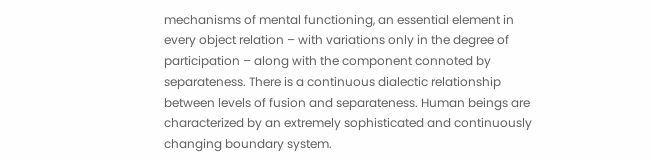mechanisms of mental functioning, an essential element in every object relation – with variations only in the degree of participation – along with the component connoted by separateness. There is a continuous dialectic relationship between levels of fusion and separateness. Human beings are characterized by an extremely sophisticated and continuously changing boundary system.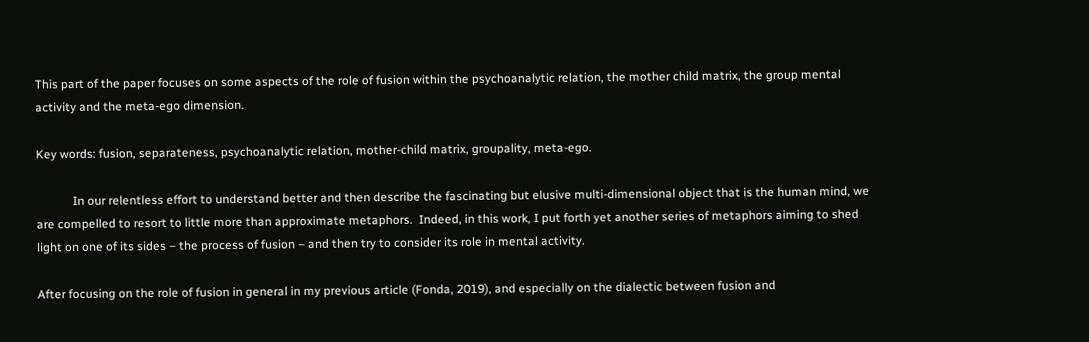This part of the paper focuses on some aspects of the role of fusion within the psychoanalytic relation, the mother child matrix, the group mental activity and the meta-ego dimension.

Key words: fusion, separateness, psychoanalytic relation, mother-child matrix, groupality, meta-ego.

            In our relentless effort to understand better and then describe the fascinating but elusive multi-dimensional object that is the human mind, we are compelled to resort to little more than approximate metaphors.  Indeed, in this work, I put forth yet another series of metaphors aiming to shed light on one of its sides – the process of fusion – and then try to consider its role in mental activity.

After focusing on the role of fusion in general in my previous article (Fonda, 2019), and especially on the dialectic between fusion and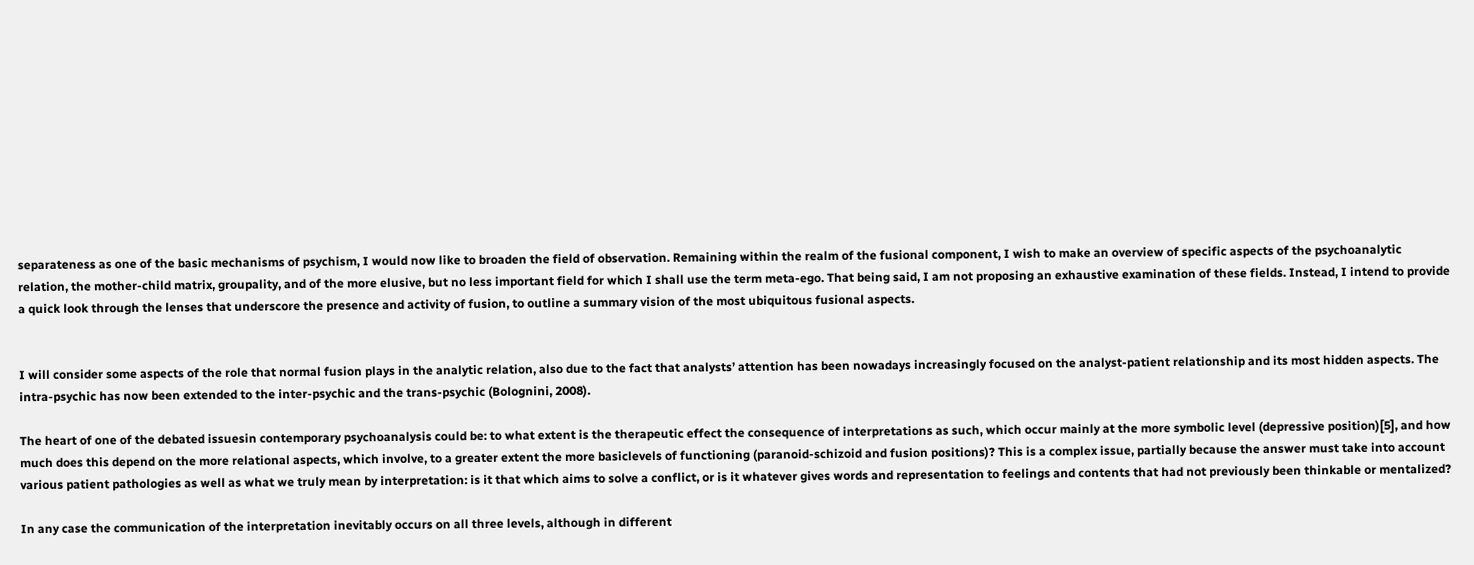separateness as one of the basic mechanisms of psychism, I would now like to broaden the field of observation. Remaining within the realm of the fusional component, I wish to make an overview of specific aspects of the psychoanalytic relation, the mother-child matrix, groupality, and of the more elusive, but no less important field for which I shall use the term meta-ego. That being said, I am not proposing an exhaustive examination of these fields. Instead, I intend to provide a quick look through the lenses that underscore the presence and activity of fusion, to outline a summary vision of the most ubiquitous fusional aspects.


I will consider some aspects of the role that normal fusion plays in the analytic relation, also due to the fact that analysts’ attention has been nowadays increasingly focused on the analyst-patient relationship and its most hidden aspects. The intra-psychic has now been extended to the inter-psychic and the trans-psychic (Bolognini, 2008).

The heart of one of the debated issuesin contemporary psychoanalysis could be: to what extent is the therapeutic effect the consequence of interpretations as such, which occur mainly at the more symbolic level (depressive position)[5], and how much does this depend on the more relational aspects, which involve, to a greater extent the more basiclevels of functioning (paranoid-schizoid and fusion positions)? This is a complex issue, partially because the answer must take into account various patient pathologies as well as what we truly mean by interpretation: is it that which aims to solve a conflict, or is it whatever gives words and representation to feelings and contents that had not previously been thinkable or mentalized?

In any case the communication of the interpretation inevitably occurs on all three levels, although in different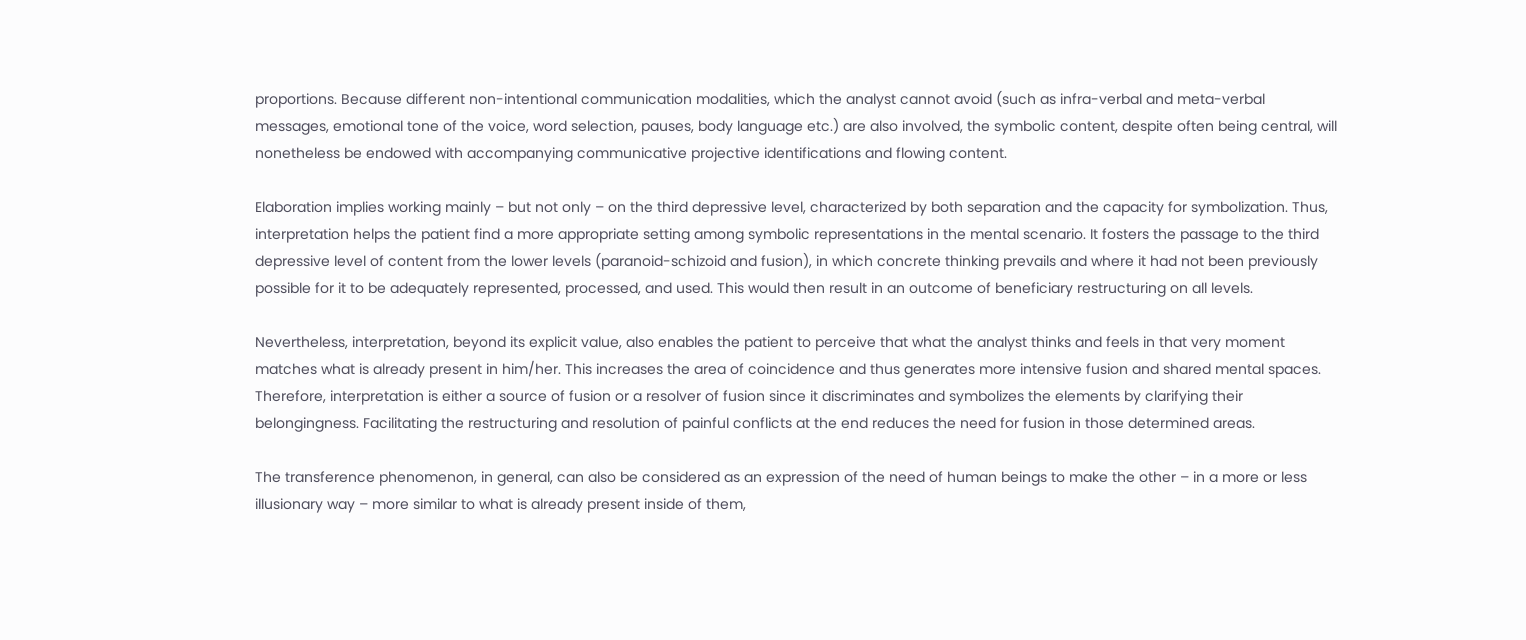proportions. Because different non-intentional communication modalities, which the analyst cannot avoid (such as infra-verbal and meta-verbal messages, emotional tone of the voice, word selection, pauses, body language etc.) are also involved, the symbolic content, despite often being central, will nonetheless be endowed with accompanying communicative projective identifications and flowing content.

Elaboration implies working mainly – but not only – on the third depressive level, characterized by both separation and the capacity for symbolization. Thus, interpretation helps the patient find a more appropriate setting among symbolic representations in the mental scenario. It fosters the passage to the third depressive level of content from the lower levels (paranoid-schizoid and fusion), in which concrete thinking prevails and where it had not been previously possible for it to be adequately represented, processed, and used. This would then result in an outcome of beneficiary restructuring on all levels.

Nevertheless, interpretation, beyond its explicit value, also enables the patient to perceive that what the analyst thinks and feels in that very moment matches what is already present in him/her. This increases the area of coincidence and thus generates more intensive fusion and shared mental spaces. Therefore, interpretation is either a source of fusion or a resolver of fusion since it discriminates and symbolizes the elements by clarifying their belongingness. Facilitating the restructuring and resolution of painful conflicts at the end reduces the need for fusion in those determined areas.

The transference phenomenon, in general, can also be considered as an expression of the need of human beings to make the other – in a more or less illusionary way – more similar to what is already present inside of them,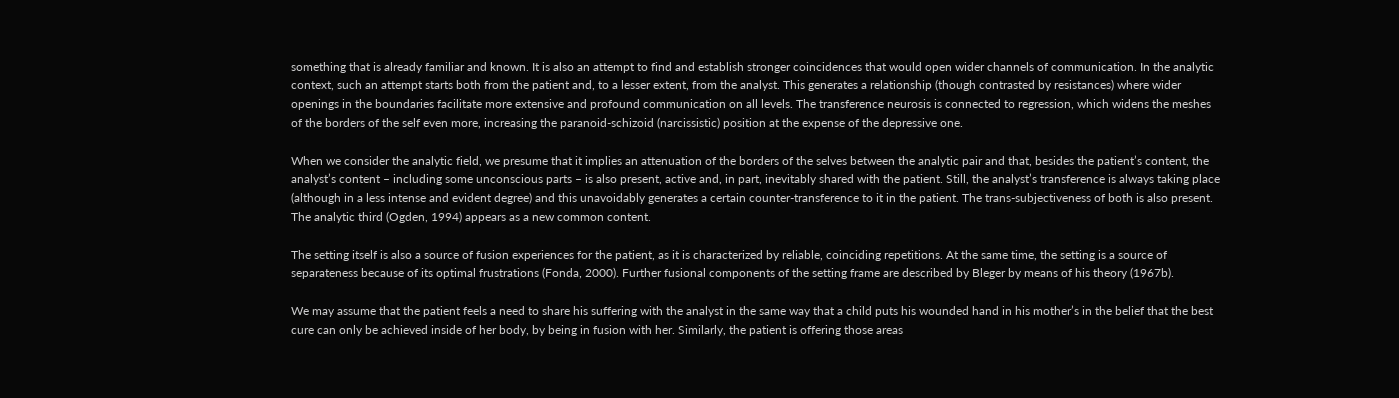something that is already familiar and known. It is also an attempt to find and establish stronger coincidences that would open wider channels of communication. In the analytic context, such an attempt starts both from the patient and, to a lesser extent, from the analyst. This generates a relationship (though contrasted by resistances) where wider openings in the boundaries facilitate more extensive and profound communication on all levels. The transference neurosis is connected to regression, which widens the meshes of the borders of the self even more, increasing the paranoid-schizoid (narcissistic) position at the expense of the depressive one.

When we consider the analytic field, we presume that it implies an attenuation of the borders of the selves between the analytic pair and that, besides the patient’s content, the analyst’s content – including some unconscious parts – is also present, active and, in part, inevitably shared with the patient. Still, the analyst’s transference is always taking place (although in a less intense and evident degree) and this unavoidably generates a certain counter-transference to it in the patient. The trans-subjectiveness of both is also present. The analytic third (Ogden, 1994) appears as a new common content.

The setting itself is also a source of fusion experiences for the patient, as it is characterized by reliable, coinciding repetitions. At the same time, the setting is a source of separateness because of its optimal frustrations (Fonda, 2000). Further fusional components of the setting frame are described by Bleger by means of his theory (1967b).

We may assume that the patient feels a need to share his suffering with the analyst in the same way that a child puts his wounded hand in his mother’s in the belief that the best cure can only be achieved inside of her body, by being in fusion with her. Similarly, the patient is offering those areas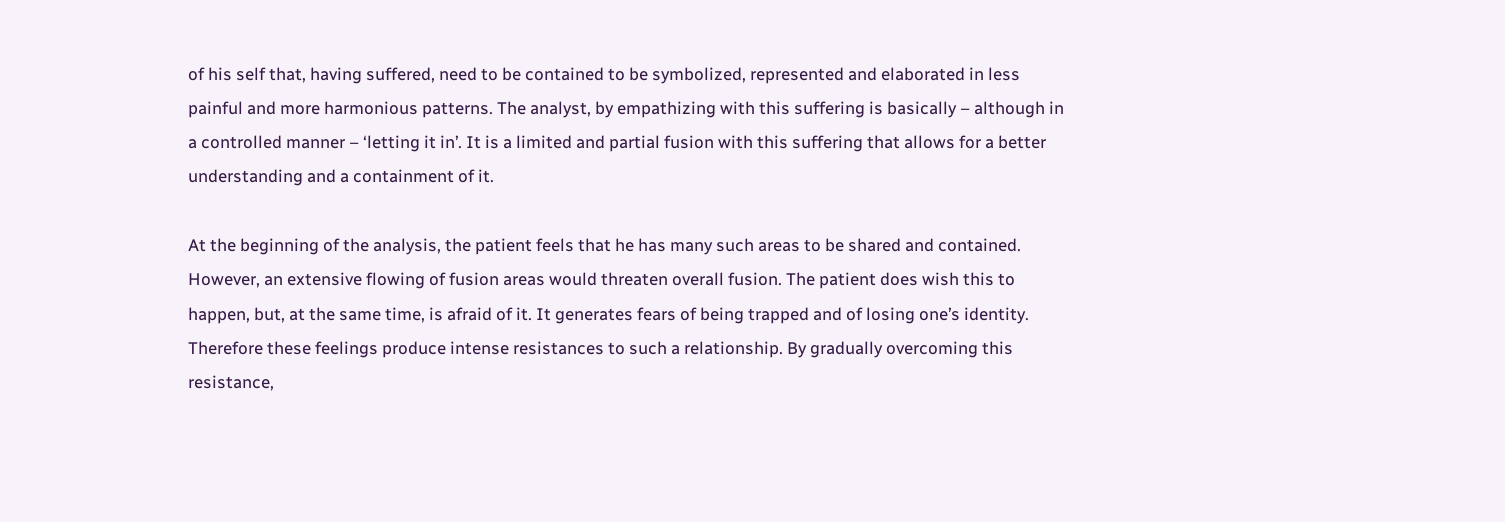of his self that, having suffered, need to be contained to be symbolized, represented and elaborated in less painful and more harmonious patterns. The analyst, by empathizing with this suffering is basically – although in a controlled manner – ‘letting it in’. It is a limited and partial fusion with this suffering that allows for a better understanding and a containment of it.

At the beginning of the analysis, the patient feels that he has many such areas to be shared and contained. However, an extensive flowing of fusion areas would threaten overall fusion. The patient does wish this to happen, but, at the same time, is afraid of it. It generates fears of being trapped and of losing one’s identity. Therefore these feelings produce intense resistances to such a relationship. By gradually overcoming this resistance,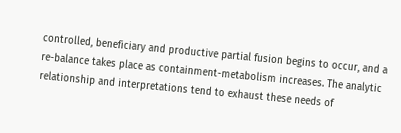controlled, beneficiary and productive partial fusion begins to occur, and a re-balance takes place as containment-metabolism increases. The analytic relationship and interpretations tend to exhaust these needs of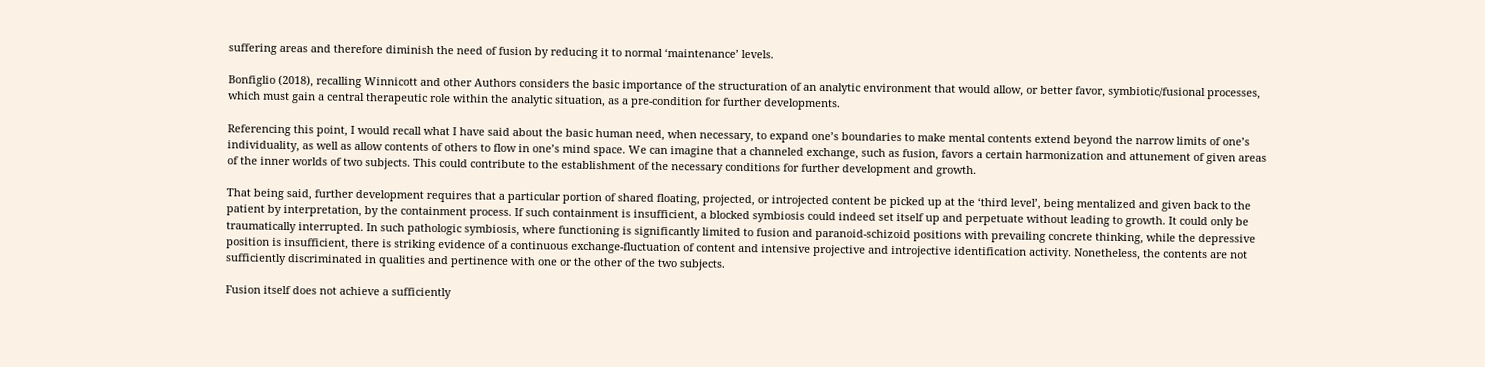suffering areas and therefore diminish the need of fusion by reducing it to normal ‘maintenance’ levels.

Bonfiglio (2018), recalling Winnicott and other Authors considers the basic importance of the structuration of an analytic environment that would allow, or better favor, symbiotic/fusional processes, which must gain a central therapeutic role within the analytic situation, as a pre-condition for further developments.

Referencing this point, I would recall what I have said about the basic human need, when necessary, to expand one’s boundaries to make mental contents extend beyond the narrow limits of one’s individuality, as well as allow contents of others to flow in one’s mind space. We can imagine that a channeled exchange, such as fusion, favors a certain harmonization and attunement of given areas of the inner worlds of two subjects. This could contribute to the establishment of the necessary conditions for further development and growth.

That being said, further development requires that a particular portion of shared floating, projected, or introjected content be picked up at the ‘third level’, being mentalized and given back to the patient by interpretation, by the containment process. If such containment is insufficient, a blocked symbiosis could indeed set itself up and perpetuate without leading to growth. It could only be traumatically interrupted. In such pathologic symbiosis, where functioning is significantly limited to fusion and paranoid-schizoid positions with prevailing concrete thinking, while the depressive position is insufficient, there is striking evidence of a continuous exchange-fluctuation of content and intensive projective and introjective identification activity. Nonetheless, the contents are not sufficiently discriminated in qualities and pertinence with one or the other of the two subjects.

Fusion itself does not achieve a sufficiently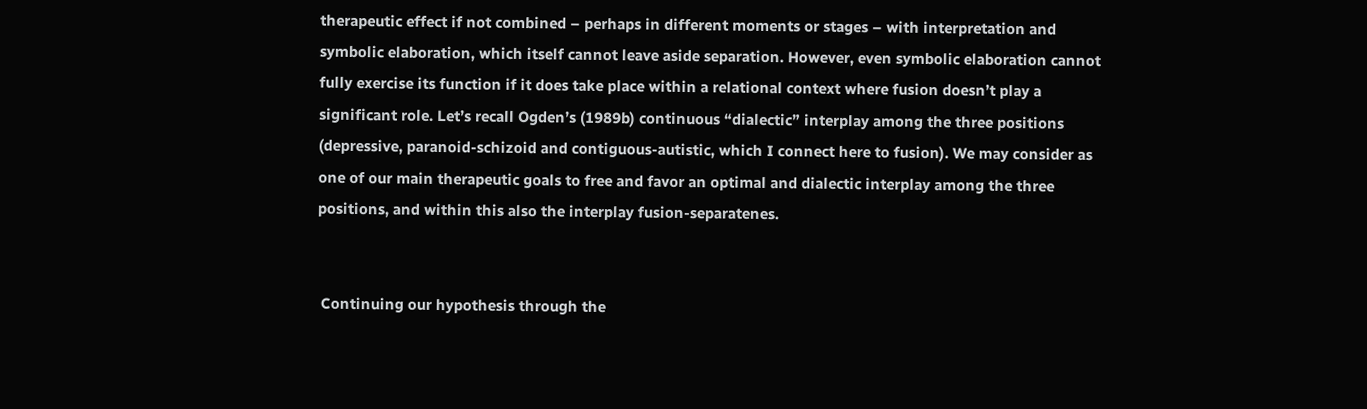therapeutic effect if not combined – perhaps in different moments or stages – with interpretation and symbolic elaboration, which itself cannot leave aside separation. However, even symbolic elaboration cannot fully exercise its function if it does take place within a relational context where fusion doesn’t play a significant role. Let’s recall Ogden’s (1989b) continuous “dialectic” interplay among the three positions (depressive, paranoid-schizoid and contiguous-autistic, which I connect here to fusion). We may consider as one of our main therapeutic goals to free and favor an optimal and dialectic interplay among the three positions, and within this also the interplay fusion-separatenes.


 Continuing our hypothesis through the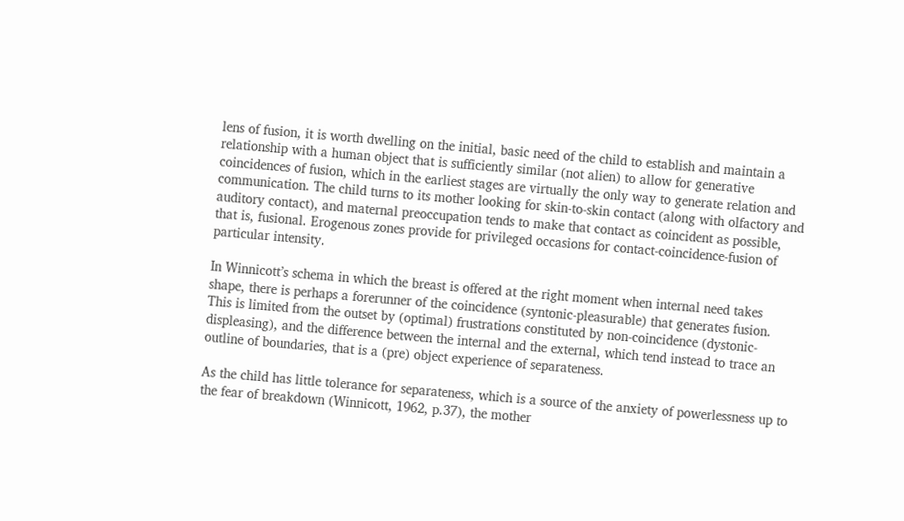lens of fusion, it is worth dwelling on the initial, basic need of the child to establish and maintain a relationship with a human object that is sufficiently similar (not alien) to allow for generative coincidences of fusion, which in the earliest stages are virtually the only way to generate relation and communication. The child turns to its mother looking for skin-to-skin contact (along with olfactory and auditory contact), and maternal preoccupation tends to make that contact as coincident as possible, that is, fusional. Erogenous zones provide for privileged occasions for contact-coincidence-fusion of particular intensity.

In Winnicott’s schema in which the breast is offered at the right moment when internal need takes shape, there is perhaps a forerunner of the coincidence (syntonic-pleasurable) that generates fusion. This is limited from the outset by (optimal) frustrations constituted by non-coincidence (dystonic-displeasing), and the difference between the internal and the external, which tend instead to trace an outline of boundaries, that is a (pre) object experience of separateness.

As the child has little tolerance for separateness, which is a source of the anxiety of powerlessness up to the fear of breakdown (Winnicott, 1962, p.37), the mother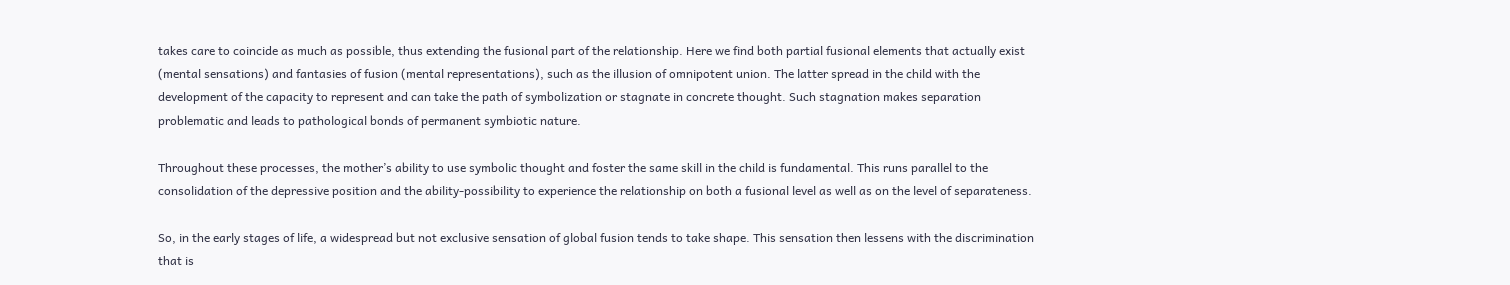takes care to coincide as much as possible, thus extending the fusional part of the relationship. Here we find both partial fusional elements that actually exist (mental sensations) and fantasies of fusion (mental representations), such as the illusion of omnipotent union. The latter spread in the child with the development of the capacity to represent and can take the path of symbolization or stagnate in concrete thought. Such stagnation makes separation problematic and leads to pathological bonds of permanent symbiotic nature.

Throughout these processes, the mother’s ability to use symbolic thought and foster the same skill in the child is fundamental. This runs parallel to the consolidation of the depressive position and the ability-possibility to experience the relationship on both a fusional level as well as on the level of separateness.

So, in the early stages of life, a widespread but not exclusive sensation of global fusion tends to take shape. This sensation then lessens with the discrimination that is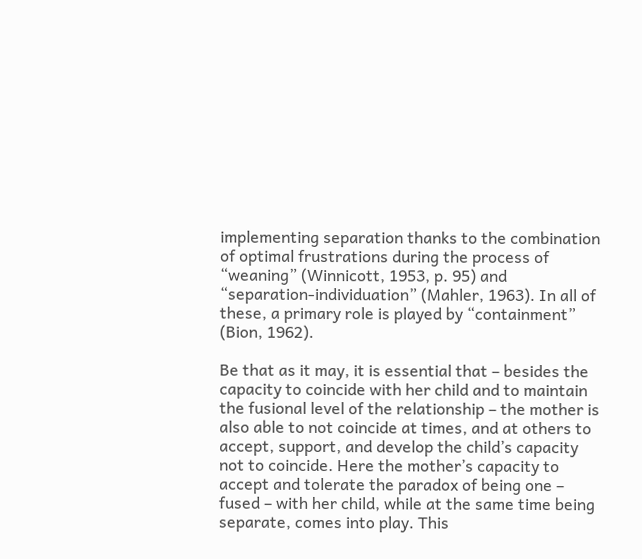implementing separation thanks to the combination of optimal frustrations during the process of “weaning” (Winnicott, 1953, p. 95) and “separation-individuation” (Mahler, 1963). In all of these, a primary role is played by “containment” (Bion, 1962).

Be that as it may, it is essential that – besides the capacity to coincide with her child and to maintain the fusional level of the relationship – the mother is also able to not coincide at times, and at others to accept, support, and develop the child’s capacity not to coincide. Here the mother’s capacity to accept and tolerate the paradox of being one – fused – with her child, while at the same time being separate, comes into play. This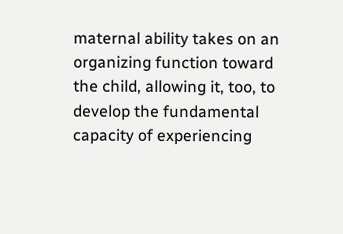maternal ability takes on an organizing function toward the child, allowing it, too, to develop the fundamental capacity of experiencing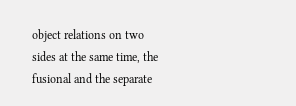object relations on two sides at the same time, the fusional and the separate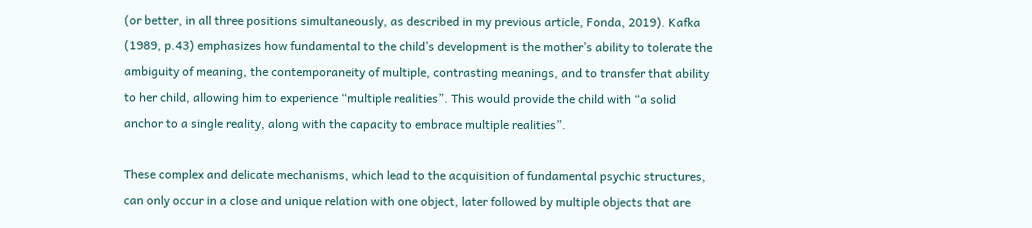(or better, in all three positions simultaneously, as described in my previous article, Fonda, 2019). Kafka (1989, p.43) emphasizes how fundamental to the child’s development is the mother’s ability to tolerate the ambiguity of meaning, the contemporaneity of multiple, contrasting meanings, and to transfer that ability to her child, allowing him to experience “multiple realities”. This would provide the child with “a solid anchor to a single reality, along with the capacity to embrace multiple realities”.

These complex and delicate mechanisms, which lead to the acquisition of fundamental psychic structures, can only occur in a close and unique relation with one object, later followed by multiple objects that are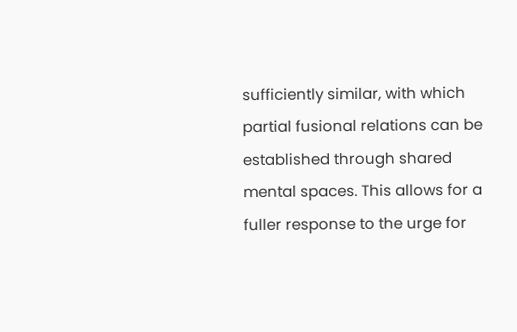sufficiently similar, with which partial fusional relations can be established through shared mental spaces. This allows for a fuller response to the urge for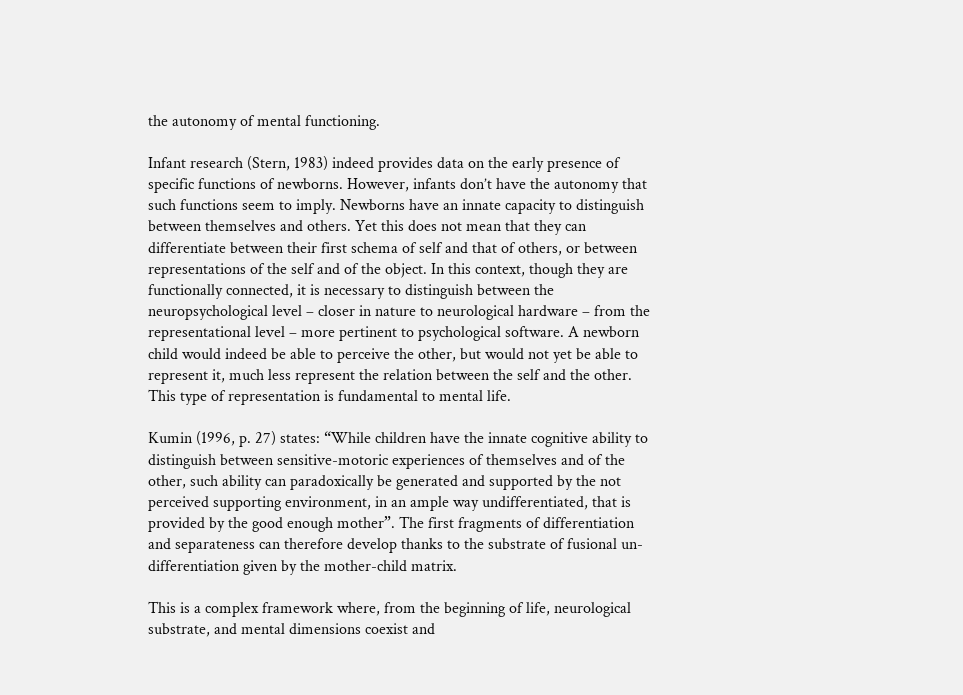the autonomy of mental functioning.

Infant research (Stern, 1983) indeed provides data on the early presence of specific functions of newborns. However, infants don’t have the autonomy that such functions seem to imply. Newborns have an innate capacity to distinguish between themselves and others. Yet this does not mean that they can differentiate between their first schema of self and that of others, or between representations of the self and of the object. In this context, though they are functionally connected, it is necessary to distinguish between the neuropsychological level – closer in nature to neurological hardware – from the representational level – more pertinent to psychological software. A newborn child would indeed be able to perceive the other, but would not yet be able to represent it, much less represent the relation between the self and the other. This type of representation is fundamental to mental life.

Kumin (1996, p. 27) states: “While children have the innate cognitive ability to distinguish between sensitive-motoric experiences of themselves and of the other, such ability can paradoxically be generated and supported by the not perceived supporting environment, in an ample way undifferentiated, that is provided by the good enough mother”. The first fragments of differentiation and separateness can therefore develop thanks to the substrate of fusional un-differentiation given by the mother-child matrix.

This is a complex framework where, from the beginning of life, neurological substrate, and mental dimensions coexist and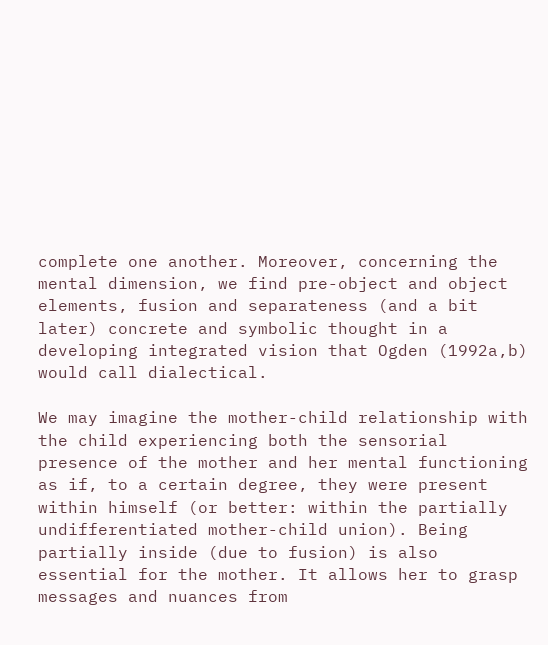complete one another. Moreover, concerning the mental dimension, we find pre-object and object elements, fusion and separateness (and a bit later) concrete and symbolic thought in a developing integrated vision that Ogden (1992a,b) would call dialectical.

We may imagine the mother-child relationship with the child experiencing both the sensorial presence of the mother and her mental functioning as if, to a certain degree, they were present within himself (or better: within the partially undifferentiated mother-child union). Being partially inside (due to fusion) is also essential for the mother. It allows her to grasp messages and nuances from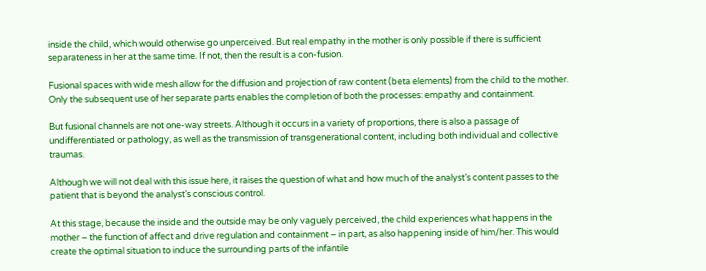inside the child, which would otherwise go unperceived. But real empathy in the mother is only possible if there is sufficient separateness in her at the same time. If not, then the result is a con-fusion.

Fusional spaces with wide mesh allow for the diffusion and projection of raw content (beta elements) from the child to the mother. Only the subsequent use of her separate parts enables the completion of both the processes: empathy and containment.

But fusional channels are not one-way streets. Although it occurs in a variety of proportions, there is also a passage of undifferentiated or pathology, as well as the transmission of transgenerational content, including both individual and collective traumas.

Although we will not deal with this issue here, it raises the question of what and how much of the analyst’s content passes to the patient that is beyond the analyst’s conscious control.

At this stage, because the inside and the outside may be only vaguely perceived, the child experiences what happens in the mother – the function of affect and drive regulation and containment – in part, as also happening inside of him/her. This would create the optimal situation to induce the surrounding parts of the infantile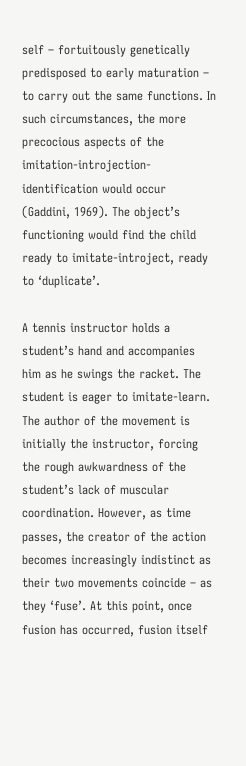self – fortuitously genetically predisposed to early maturation – to carry out the same functions. In such circumstances, the more precocious aspects of the imitation-introjection-identification would occur (Gaddini, 1969). The object’s functioning would find the child ready to imitate-introject, ready to ‘duplicate’.

A tennis instructor holds a student’s hand and accompanies him as he swings the racket. The student is eager to imitate-learn. The author of the movement is initially the instructor, forcing the rough awkwardness of the student’s lack of muscular coordination. However, as time passes, the creator of the action becomes increasingly indistinct as their two movements coincide – as they ‘fuse’. At this point, once fusion has occurred, fusion itself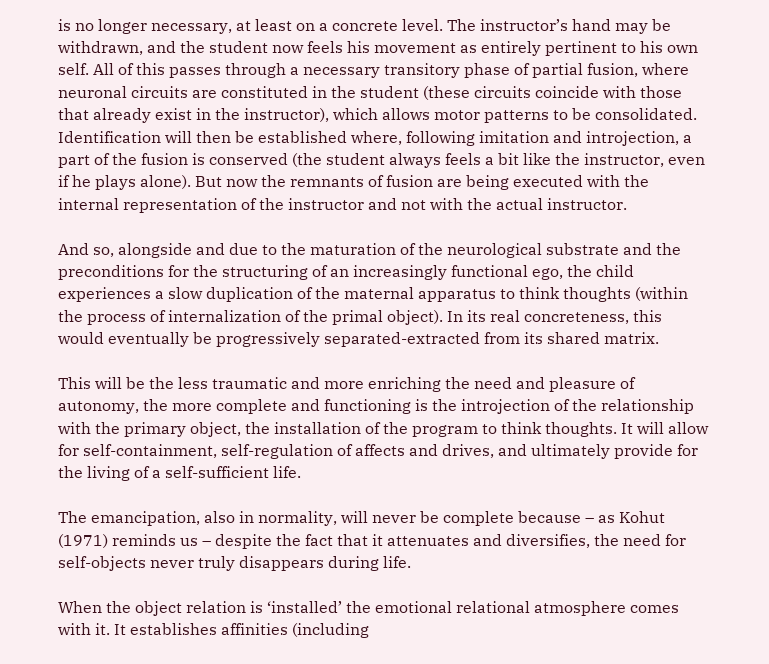is no longer necessary, at least on a concrete level. The instructor’s hand may be withdrawn, and the student now feels his movement as entirely pertinent to his own self. All of this passes through a necessary transitory phase of partial fusion, where neuronal circuits are constituted in the student (these circuits coincide with those that already exist in the instructor), which allows motor patterns to be consolidated. Identification will then be established where, following imitation and introjection, a part of the fusion is conserved (the student always feels a bit like the instructor, even if he plays alone). But now the remnants of fusion are being executed with the internal representation of the instructor and not with the actual instructor.

And so, alongside and due to the maturation of the neurological substrate and the preconditions for the structuring of an increasingly functional ego, the child experiences a slow duplication of the maternal apparatus to think thoughts (within the process of internalization of the primal object). In its real concreteness, this would eventually be progressively separated-extracted from its shared matrix.

This will be the less traumatic and more enriching the need and pleasure of autonomy, the more complete and functioning is the introjection of the relationship with the primary object, the installation of the program to think thoughts. It will allow for self-containment, self-regulation of affects and drives, and ultimately provide for the living of a self-sufficient life.

The emancipation, also in normality, will never be complete because – as Kohut (1971) reminds us – despite the fact that it attenuates and diversifies, the need for self-objects never truly disappears during life.

When the object relation is ‘installed’ the emotional relational atmosphere comes with it. It establishes affinities (including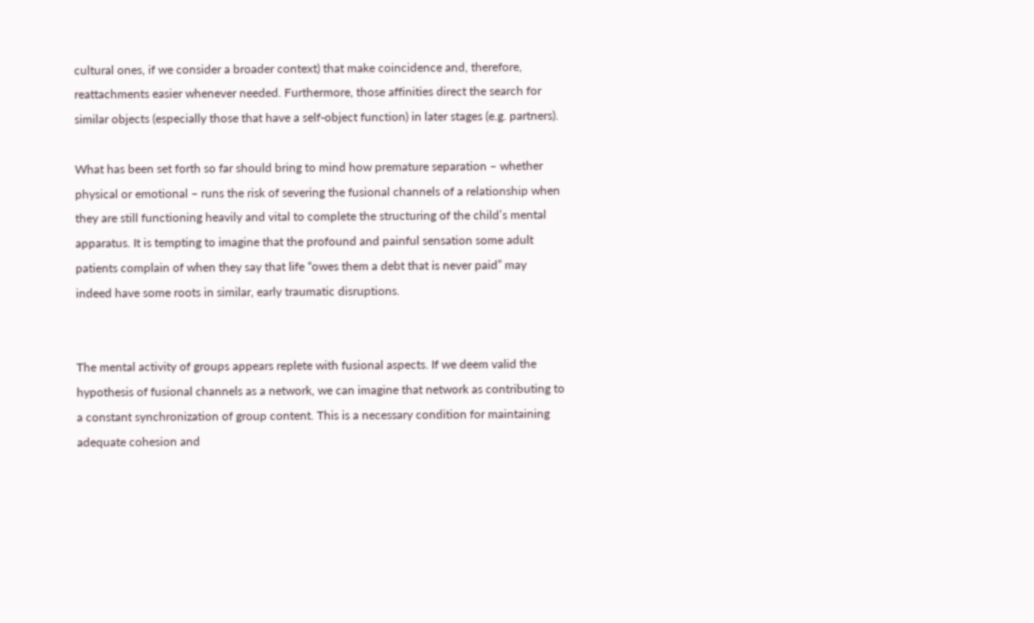cultural ones, if we consider a broader context) that make coincidence and, therefore, reattachments easier whenever needed. Furthermore, those affinities direct the search for similar objects (especially those that have a self-object function) in later stages (e.g. partners).

What has been set forth so far should bring to mind how premature separation – whether physical or emotional – runs the risk of severing the fusional channels of a relationship when they are still functioning heavily and vital to complete the structuring of the child’s mental apparatus. It is tempting to imagine that the profound and painful sensation some adult patients complain of when they say that life “owes them a debt that is never paid” may indeed have some roots in similar, early traumatic disruptions.


The mental activity of groups appears replete with fusional aspects. If we deem valid the hypothesis of fusional channels as a network, we can imagine that network as contributing to a constant synchronization of group content. This is a necessary condition for maintaining adequate cohesion and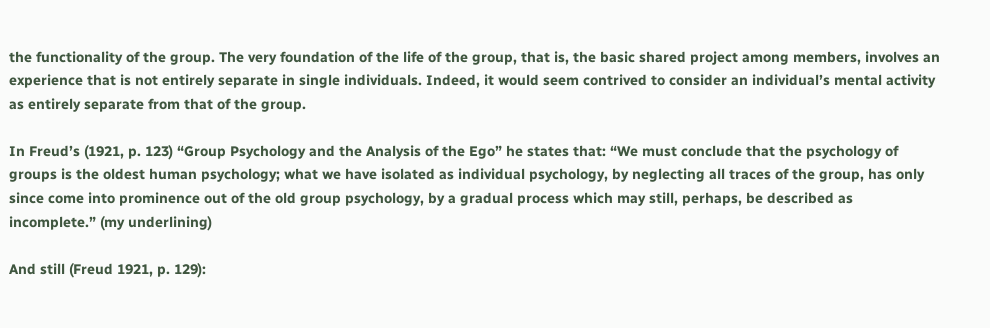the functionality of the group. The very foundation of the life of the group, that is, the basic shared project among members, involves an experience that is not entirely separate in single individuals. Indeed, it would seem contrived to consider an individual’s mental activity as entirely separate from that of the group.

In Freud’s (1921, p. 123) “Group Psychology and the Analysis of the Ego” he states that: “We must conclude that the psychology of groups is the oldest human psychology; what we have isolated as individual psychology, by neglecting all traces of the group, has only since come into prominence out of the old group psychology, by a gradual process which may still, perhaps, be described as incomplete.” (my underlining)

And still (Freud 1921, p. 129):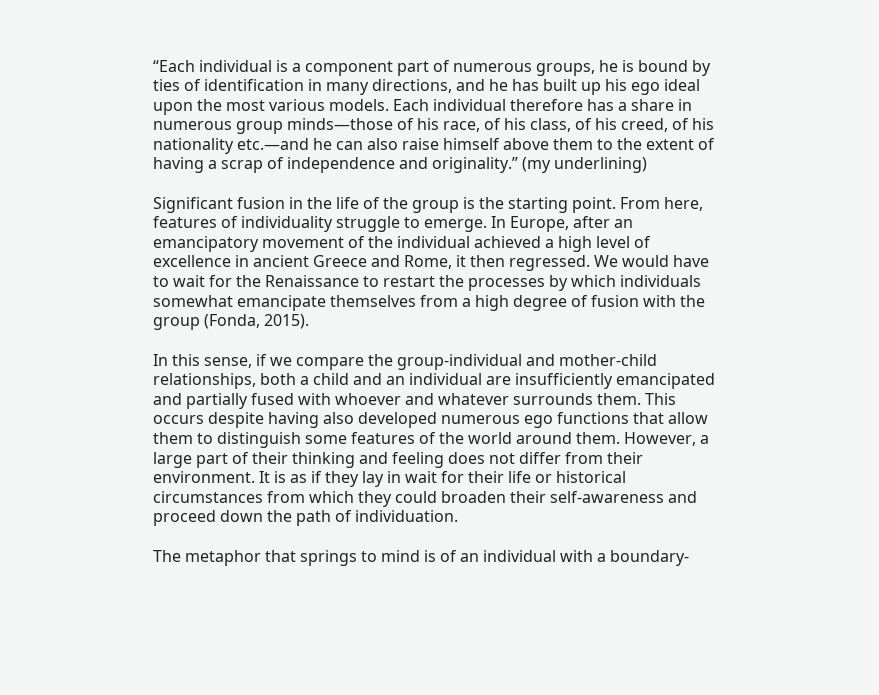“Each individual is a component part of numerous groups, he is bound by ties of identification in many directions, and he has built up his ego ideal upon the most various models. Each individual therefore has a share in numerous group minds—those of his race, of his class, of his creed, of his nationality etc.—and he can also raise himself above them to the extent of having a scrap of independence and originality.” (my underlining)

Significant fusion in the life of the group is the starting point. From here, features of individuality struggle to emerge. In Europe, after an emancipatory movement of the individual achieved a high level of excellence in ancient Greece and Rome, it then regressed. We would have to wait for the Renaissance to restart the processes by which individuals somewhat emancipate themselves from a high degree of fusion with the group (Fonda, 2015).

In this sense, if we compare the group-individual and mother-child relationships, both a child and an individual are insufficiently emancipated and partially fused with whoever and whatever surrounds them. This occurs despite having also developed numerous ego functions that allow them to distinguish some features of the world around them. However, a large part of their thinking and feeling does not differ from their environment. It is as if they lay in wait for their life or historical circumstances from which they could broaden their self-awareness and proceed down the path of individuation.

The metaphor that springs to mind is of an individual with a boundary-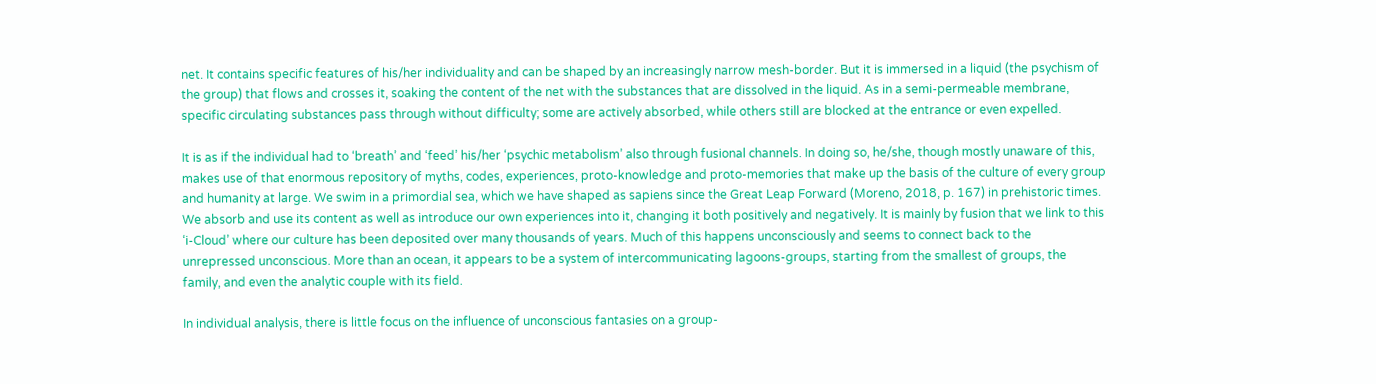net. It contains specific features of his/her individuality and can be shaped by an increasingly narrow mesh-border. But it is immersed in a liquid (the psychism of the group) that flows and crosses it, soaking the content of the net with the substances that are dissolved in the liquid. As in a semi-permeable membrane, specific circulating substances pass through without difficulty; some are actively absorbed, while others still are blocked at the entrance or even expelled.

It is as if the individual had to ‘breath’ and ‘feed’ his/her ‘psychic metabolism’ also through fusional channels. In doing so, he/she, though mostly unaware of this, makes use of that enormous repository of myths, codes, experiences, proto-knowledge and proto-memories that make up the basis of the culture of every group and humanity at large. We swim in a primordial sea, which we have shaped as sapiens since the Great Leap Forward (Moreno, 2018, p. 167) in prehistoric times. We absorb and use its content as well as introduce our own experiences into it, changing it both positively and negatively. It is mainly by fusion that we link to this ‘i-Cloud’ where our culture has been deposited over many thousands of years. Much of this happens unconsciously and seems to connect back to the unrepressed unconscious. More than an ocean, it appears to be a system of intercommunicating lagoons-groups, starting from the smallest of groups, the family, and even the analytic couple with its field.

In individual analysis, there is little focus on the influence of unconscious fantasies on a group-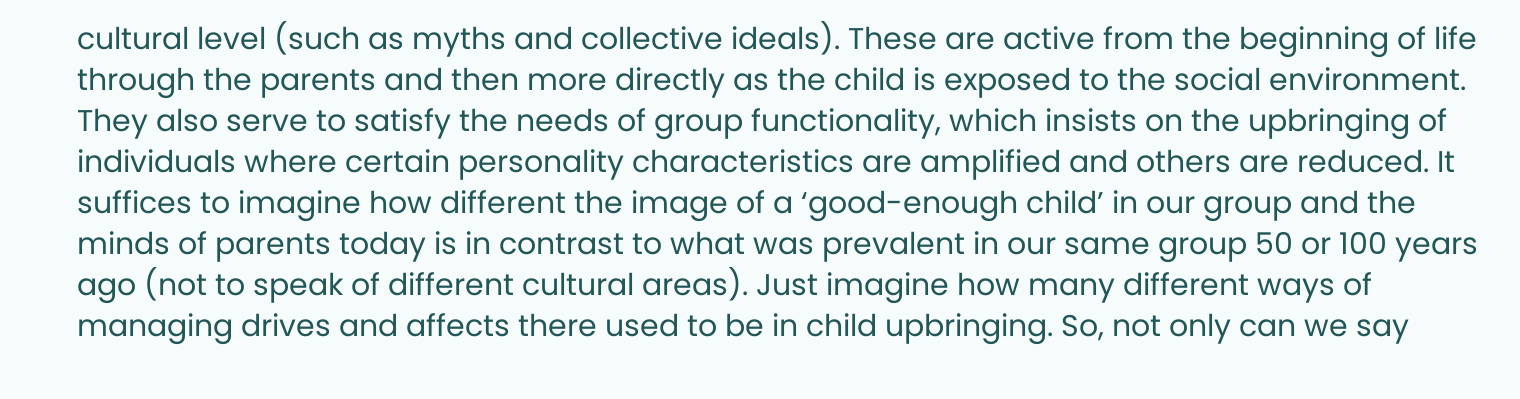cultural level (such as myths and collective ideals). These are active from the beginning of life through the parents and then more directly as the child is exposed to the social environment. They also serve to satisfy the needs of group functionality, which insists on the upbringing of individuals where certain personality characteristics are amplified and others are reduced. It suffices to imagine how different the image of a ‘good-enough child’ in our group and the minds of parents today is in contrast to what was prevalent in our same group 50 or 100 years ago (not to speak of different cultural areas). Just imagine how many different ways of managing drives and affects there used to be in child upbringing. So, not only can we say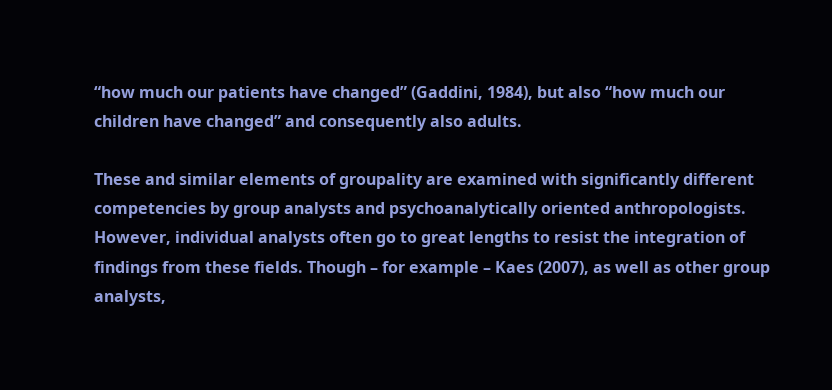“how much our patients have changed” (Gaddini, 1984), but also “how much our children have changed” and consequently also adults.

These and similar elements of groupality are examined with significantly different competencies by group analysts and psychoanalytically oriented anthropologists. However, individual analysts often go to great lengths to resist the integration of findings from these fields. Though – for example – Kaes (2007), as well as other group analysts,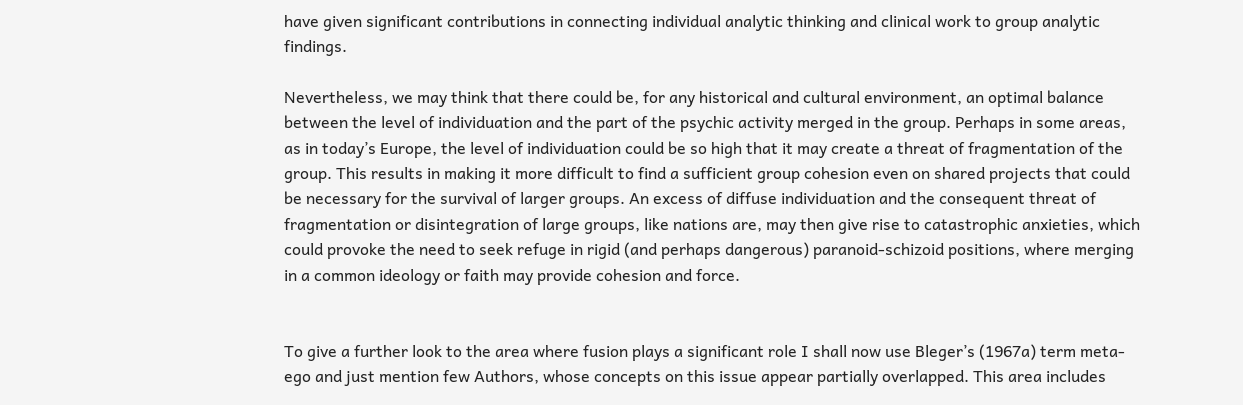have given significant contributions in connecting individual analytic thinking and clinical work to group analytic findings.

Nevertheless, we may think that there could be, for any historical and cultural environment, an optimal balance between the level of individuation and the part of the psychic activity merged in the group. Perhaps in some areas, as in today’s Europe, the level of individuation could be so high that it may create a threat of fragmentation of the group. This results in making it more difficult to find a sufficient group cohesion even on shared projects that could be necessary for the survival of larger groups. An excess of diffuse individuation and the consequent threat of fragmentation or disintegration of large groups, like nations are, may then give rise to catastrophic anxieties, which could provoke the need to seek refuge in rigid (and perhaps dangerous) paranoid-schizoid positions, where merging in a common ideology or faith may provide cohesion and force.


To give a further look to the area where fusion plays a significant role I shall now use Bleger’s (1967a) term meta-ego and just mention few Authors, whose concepts on this issue appear partially overlapped. This area includes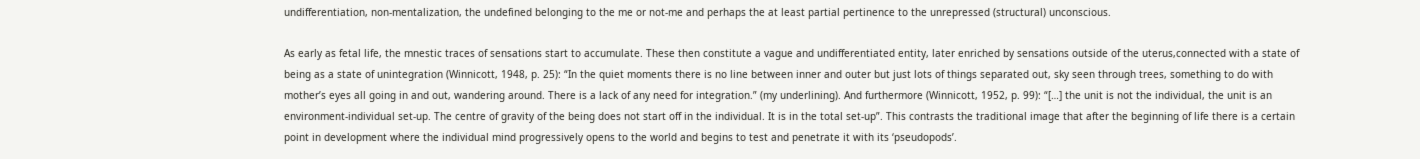undifferentiation, non-mentalization, the undefined belonging to the me or not-me and perhaps the at least partial pertinence to the unrepressed (structural) unconscious.

As early as fetal life, the mnestic traces of sensations start to accumulate. These then constitute a vague and undifferentiated entity, later enriched by sensations outside of the uterus,connected with a state of being as a state of unintegration (Winnicott, 1948, p. 25): “In the quiet moments there is no line between inner and outer but just lots of things separated out, sky seen through trees, something to do with mother’s eyes all going in and out, wandering around. There is a lack of any need for integration.” (my underlining). And furthermore (Winnicott, 1952, p. 99): “[…] the unit is not the individual, the unit is an environment-individual set-up. The centre of gravity of the being does not start off in the individual. It is in the total set-up”. This contrasts the traditional image that after the beginning of life there is a certain point in development where the individual mind progressively opens to the world and begins to test and penetrate it with its ‘pseudopods’.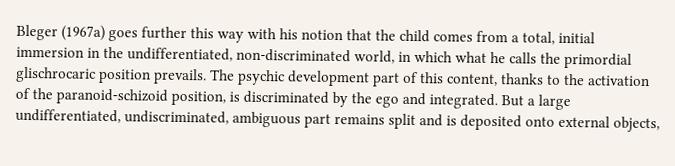Bleger (1967a) goes further this way with his notion that the child comes from a total, initial immersion in the undifferentiated, non-discriminated world, in which what he calls the primordial glischrocaric position prevails. The psychic development part of this content, thanks to the activation of the paranoid-schizoid position, is discriminated by the ego and integrated. But a large undifferentiated, undiscriminated, ambiguous part remains split and is deposited onto external objects,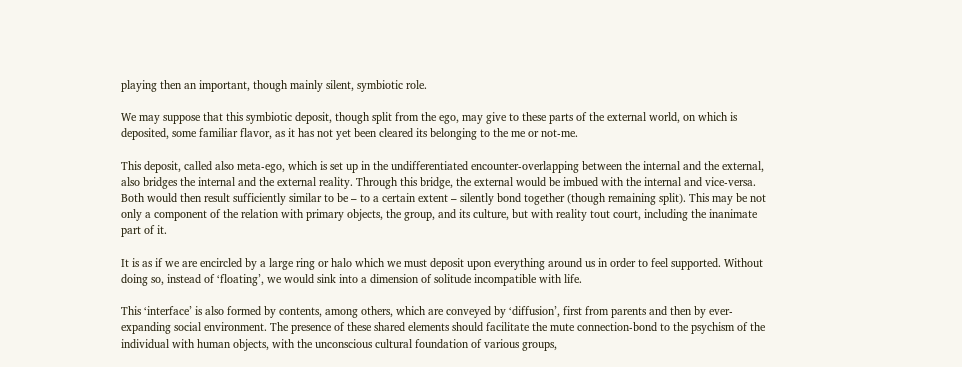playing then an important, though mainly silent, symbiotic role.

We may suppose that this symbiotic deposit, though split from the ego, may give to these parts of the external world, on which is deposited, some familiar flavor, as it has not yet been cleared its belonging to the me or not-me.

This deposit, called also meta-ego, which is set up in the undifferentiated encounter-overlapping between the internal and the external, also bridges the internal and the external reality. Through this bridge, the external would be imbued with the internal and vice-versa. Both would then result sufficiently similar to be – to a certain extent – silently bond together (though remaining split). This may be not only a component of the relation with primary objects, the group, and its culture, but with reality tout court, including the inanimate part of it.

It is as if we are encircled by a large ring or halo which we must deposit upon everything around us in order to feel supported. Without doing so, instead of ‘floating’, we would sink into a dimension of solitude incompatible with life.

This ‘interface’ is also formed by contents, among others, which are conveyed by ‘diffusion’, first from parents and then by ever-expanding social environment. The presence of these shared elements should facilitate the mute connection-bond to the psychism of the individual with human objects, with the unconscious cultural foundation of various groups,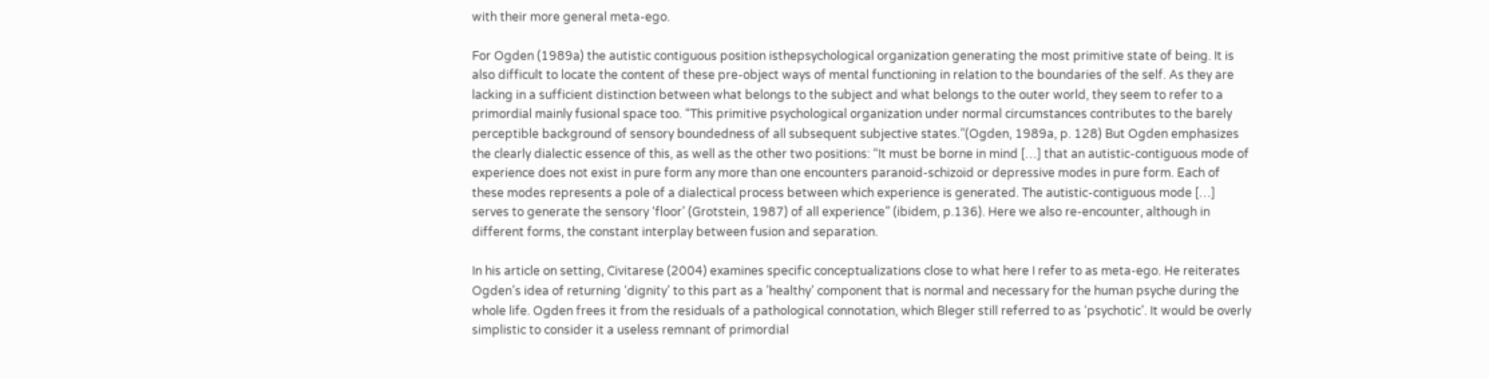with their more general meta-ego.

For Ogden (1989a) the autistic contiguous position isthepsychological organization generating the most primitive state of being. It is also difficult to locate the content of these pre-object ways of mental functioning in relation to the boundaries of the self. As they are lacking in a sufficient distinction between what belongs to the subject and what belongs to the outer world, they seem to refer to a primordial mainly fusional space too. “This primitive psychological organization under normal circumstances contributes to the barely perceptible background of sensory boundedness of all subsequent subjective states.”(Ogden, 1989a, p. 128) But Ogden emphasizes the clearly dialectic essence of this, as well as the other two positions: “It must be borne in mind […] that an autistic-contiguous mode of experience does not exist in pure form any more than one encounters paranoid-schizoid or depressive modes in pure form. Each of these modes represents a pole of a dialectical process between which experience is generated. The autistic-contiguous mode […] serves to generate the sensory ‘floor’ (Grotstein, 1987) of all experience” (ibidem, p.136). Here we also re-encounter, although in different forms, the constant interplay between fusion and separation.

In his article on setting, Civitarese (2004) examines specific conceptualizations close to what here I refer to as meta-ego. He reiterates Ogden’s idea of returning ‘dignity’ to this part as a ’healthy’ component that is normal and necessary for the human psyche during the whole life. Ogden frees it from the residuals of a pathological connotation, which Bleger still referred to as ‘psychotic’. It would be overly simplistic to consider it a useless remnant of primordial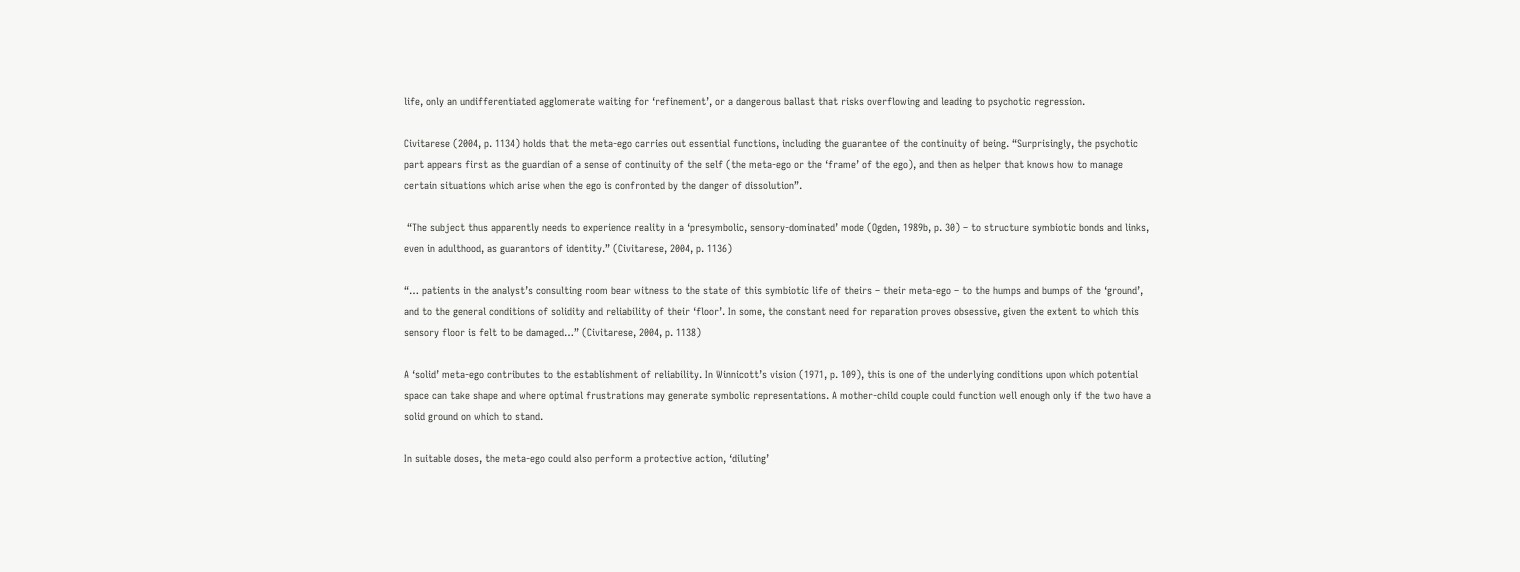life, only an undifferentiated agglomerate waiting for ‘refinement’, or a dangerous ballast that risks overflowing and leading to psychotic regression.

Civitarese (2004, p. 1134) holds that the meta-ego carries out essential functions, including the guarantee of the continuity of being. “Surprisingly, the psychotic part appears first as the guardian of a sense of continuity of the self (the meta-ego or the ‘frame’ of the ego), and then as helper that knows how to manage certain situations which arise when the ego is confronted by the danger of dissolution”.

 “The subject thus apparently needs to experience reality in a ‘presymbolic, sensory-dominated’ mode (Ogden, 1989b, p. 30) – to structure symbiotic bonds and links, even in adulthood, as guarantors of identity.” (Civitarese, 2004, p. 1136)

“… patients in the analyst’s consulting room bear witness to the state of this symbiotic life of theirs – their meta-ego – to the humps and bumps of the ‘ground’, and to the general conditions of solidity and reliability of their ‘floor’. In some, the constant need for reparation proves obsessive, given the extent to which this sensory floor is felt to be damaged…” (Civitarese, 2004, p. 1138)

A ‘solid’ meta-ego contributes to the establishment of reliability. In Winnicott’s vision (1971, p. 109), this is one of the underlying conditions upon which potential space can take shape and where optimal frustrations may generate symbolic representations. A mother-child couple could function well enough only if the two have a solid ground on which to stand.

In suitable doses, the meta-ego could also perform a protective action, ‘diluting’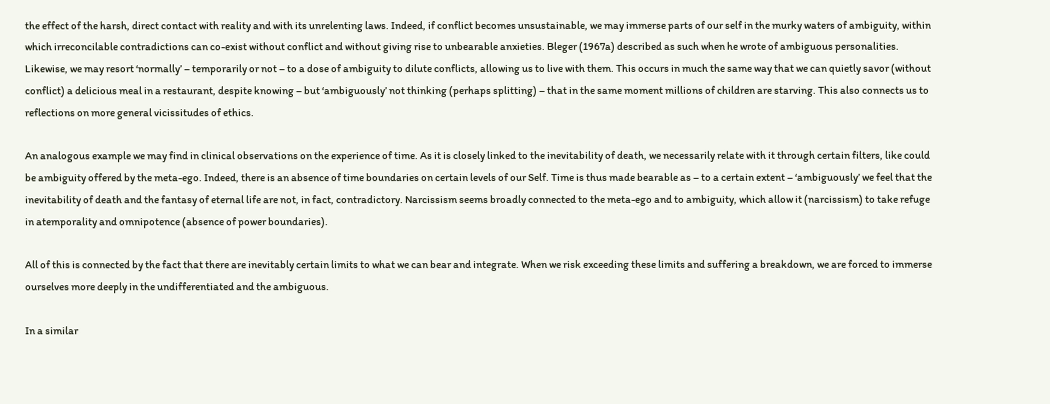the effect of the harsh, direct contact with reality and with its unrelenting laws. Indeed, if conflict becomes unsustainable, we may immerse parts of our self in the murky waters of ambiguity, within which irreconcilable contradictions can co-exist without conflict and without giving rise to unbearable anxieties. Bleger (1967a) described as such when he wrote of ambiguous personalities. Likewise, we may resort ‘normally’ – temporarily or not – to a dose of ambiguity to dilute conflicts, allowing us to live with them. This occurs in much the same way that we can quietly savor (without conflict) a delicious meal in a restaurant, despite knowing – but ‘ambiguously’ not thinking (perhaps splitting) – that in the same moment millions of children are starving. This also connects us to reflections on more general vicissitudes of ethics.

An analogous example we may find in clinical observations on the experience of time. As it is closely linked to the inevitability of death, we necessarily relate with it through certain filters, like could be ambiguity offered by the meta-ego. Indeed, there is an absence of time boundaries on certain levels of our Self. Time is thus made bearable as – to a certain extent – ‘ambiguously’ we feel that the inevitability of death and the fantasy of eternal life are not, in fact, contradictory. Narcissism seems broadly connected to the meta-ego and to ambiguity, which allow it (narcissism) to take refuge in atemporality and omnipotence (absence of power boundaries).

All of this is connected by the fact that there are inevitably certain limits to what we can bear and integrate. When we risk exceeding these limits and suffering a breakdown, we are forced to immerse ourselves more deeply in the undifferentiated and the ambiguous.

In a similar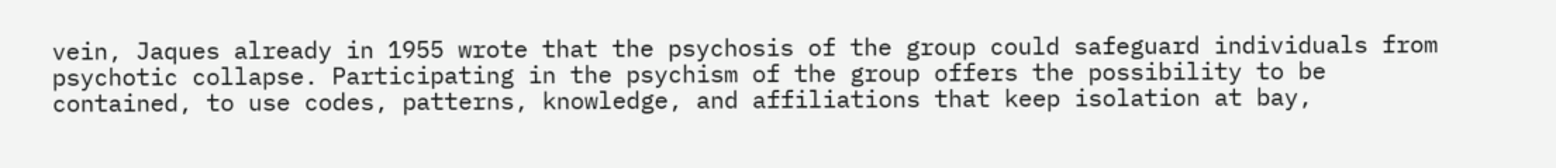vein, Jaques already in 1955 wrote that the psychosis of the group could safeguard individuals from psychotic collapse. Participating in the psychism of the group offers the possibility to be contained, to use codes, patterns, knowledge, and affiliations that keep isolation at bay,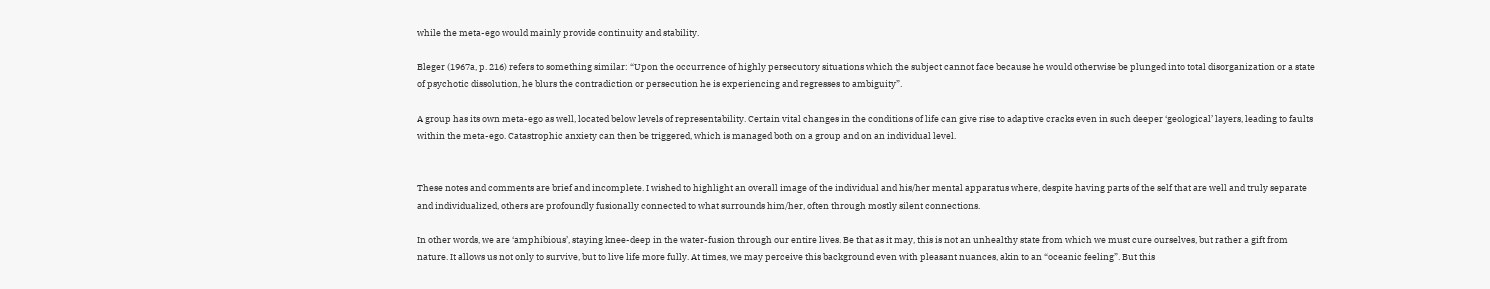while the meta-ego would mainly provide continuity and stability.

Bleger (1967a, p. 216) refers to something similar: “Upon the occurrence of highly persecutory situations which the subject cannot face because he would otherwise be plunged into total disorganization or a state of psychotic dissolution, he blurs the contradiction or persecution he is experiencing and regresses to ambiguity”.

A group has its own meta-ego as well, located below levels of representability. Certain vital changes in the conditions of life can give rise to adaptive cracks even in such deeper ‘geological’ layers, leading to faults within the meta-ego. Catastrophic anxiety can then be triggered, which is managed both on a group and on an individual level.


These notes and comments are brief and incomplete. I wished to highlight an overall image of the individual and his/her mental apparatus where, despite having parts of the self that are well and truly separate and individualized, others are profoundly fusionally connected to what surrounds him/her, often through mostly silent connections.

In other words, we are ‘amphibious’, staying knee-deep in the water-fusion through our entire lives. Be that as it may, this is not an unhealthy state from which we must cure ourselves, but rather a gift from nature. It allows us not only to survive, but to live life more fully. At times, we may perceive this background even with pleasant nuances, akin to an “oceanic feeling”. But this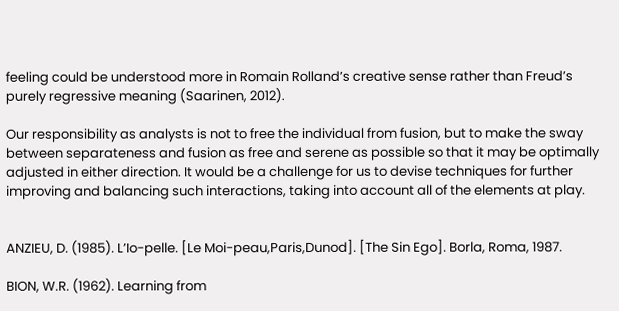feeling could be understood more in Romain Rolland’s creative sense rather than Freud’s purely regressive meaning (Saarinen, 2012).

Our responsibility as analysts is not to free the individual from fusion, but to make the sway between separateness and fusion as free and serene as possible so that it may be optimally adjusted in either direction. It would be a challenge for us to devise techniques for further improving and balancing such interactions, taking into account all of the elements at play.


ANZIEU, D. (1985). L’Io-pelle. [Le Moi-peau,Paris,Dunod]. [The Sin Ego]. Borla, Roma, 1987.

BION, W.R. (1962). Learning from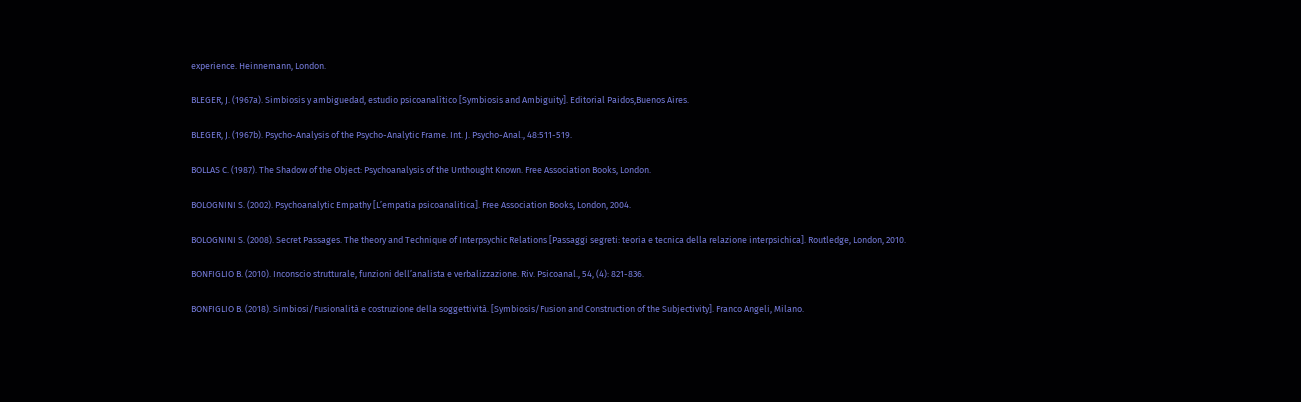experience. Heinnemann, London.

BLEGER, J. (1967a). Simbiosis y ambiguedad, estudio psicoanalìtico [Symbiosis and Ambiguity]. Editorial Paidos,Buenos Aires.

BLEGER, J. (1967b). Psycho-Analysis of the Psycho-Analytic Frame. Int. J. Psycho-Anal., 48:511-519.

BOLLAS C. (1987). The Shadow of the Object: Psychoanalysis of the Unthought Known. Free Association Books, London.

BOLOGNINI S. (2002). Psychoanalytic Empathy [L’empatia psicoanalitica]. Free Association Books, London, 2004.

BOLOGNINI S. (2008). Secret Passages. The theory and Technique of Interpsychic Relations [Passaggi segreti: teoria e tecnica della relazione interpsichica]. Routledge, London, 2010.

BONFIGLIO B. (2010). Inconscio strutturale, funzioni dell’analista e verbalizzazione. Riv. Psicoanal., 54, (4): 821-836.

BONFIGLIO B. (2018). Simbiosi/Fusionalità e costruzione della soggettività. [Symbiosis/Fusion and Construction of the Subjectivity]. Franco Angeli, Milano.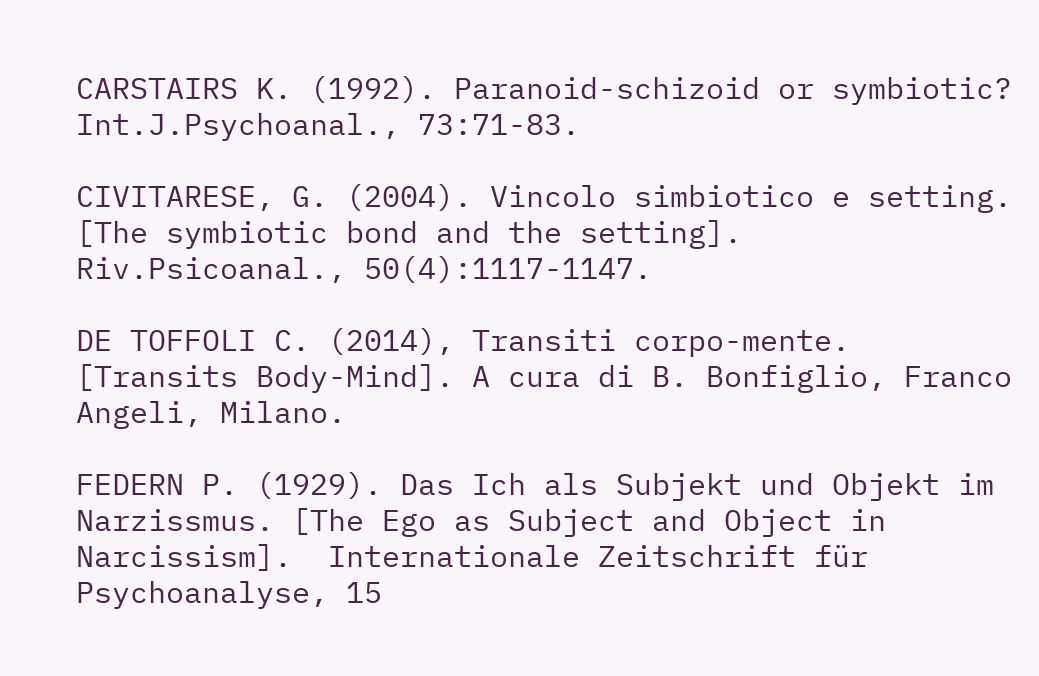CARSTAIRS K. (1992). Paranoid-schizoid or symbiotic? Int.J.Psychoanal., 73:71-83.

CIVITARESE, G. (2004). Vincolo simbiotico e setting. [The symbiotic bond and the setting]. Riv.Psicoanal., 50(4):1117-1147.

DE TOFFOLI C. (2014), Transiti corpo-mente. [Transits Body-Mind]. A cura di B. Bonfiglio, Franco Angeli, Milano.

FEDERN P. (1929). Das Ich als Subjekt und Objekt im Narzissmus. [The Ego as Subject and Object in Narcissism].  Internationale Zeitschrift für Psychoanalyse, 15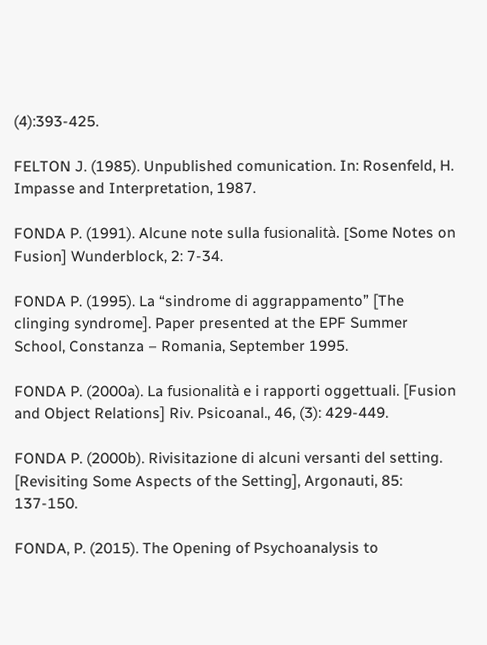(4):393-425.

FELTON J. (1985). Unpublished comunication. In: Rosenfeld, H. Impasse and Interpretation, 1987.

FONDA P. (1991). Alcune note sulla fusionalità. [Some Notes on Fusion] Wunderblock, 2: 7-34.

FONDA P. (1995). La “sindrome di aggrappamento” [The clinging syndrome]. Paper presented at the EPF Summer School, Constanza – Romania, September 1995.

FONDA P. (2000a). La fusionalità e i rapporti oggettuali. [Fusion and Object Relations] Riv. Psicoanal., 46, (3): 429-449.

FONDA P. (2000b). Rivisitazione di alcuni versanti del setting. [Revisiting Some Aspects of the Setting], Argonauti, 85: 137-150.

FONDA, P. (2015). The Opening of Psychoanalysis to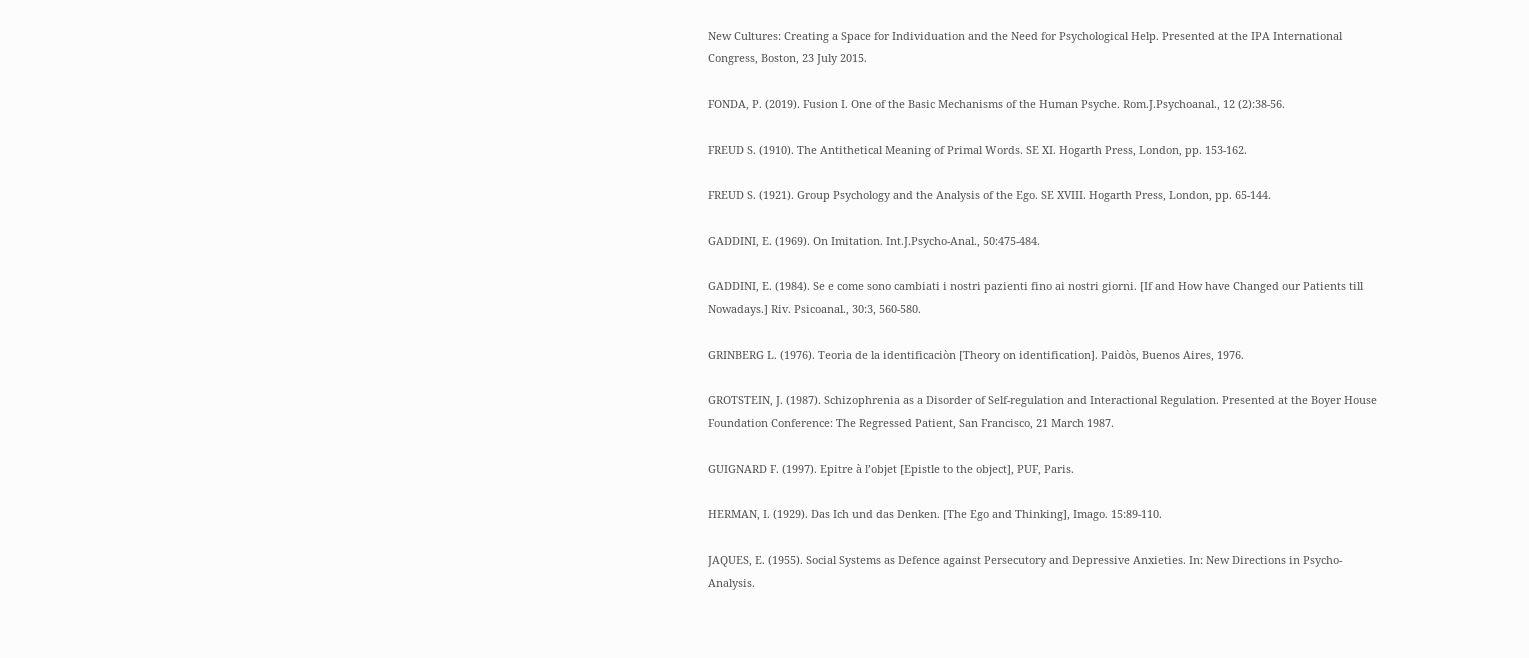New Cultures: Creating a Space for Individuation and the Need for Psychological Help. Presented at the IPA International Congress, Boston, 23 July 2015.

FONDA, P. (2019). Fusion I. One of the Basic Mechanisms of the Human Psyche. Rom.J.Psychoanal., 12 (2):38-56.

FREUD S. (1910). The Antithetical Meaning of Primal Words. SE XI. Hogarth Press, London, pp. 153-162.

FREUD S. (1921). Group Psychology and the Analysis of the Ego. SE XVIII. Hogarth Press, London, pp. 65-144.

GADDINI, E. (1969). On Imitation. Int.J.Psycho-Anal., 50:475-484.

GADDINI, E. (1984). Se e come sono cambiati i nostri pazienti fino ai nostri giorni. [If and How have Changed our Patients till Nowadays.] Riv. Psicoanal., 30:3, 560-580.

GRINBERG L. (1976). Teoria de la identificaciòn [Theory on identification]. Paidòs, Buenos Aires, 1976.

GROTSTEIN, J. (1987). Schizophrenia as a Disorder of Self-regulation and Interactional Regulation. Presented at the Boyer House Foundation Conference: The Regressed Patient, San Francisco, 21 March 1987.

GUIGNARD F. (1997). Epitre à l’objet [Epistle to the object], PUF, Paris.

HERMAN, I. (1929). Das Ich und das Denken. [The Ego and Thinking], Imago. 15:89-110.

JAQUES, E. (1955). Social Systems as Defence against Persecutory and Depressive Anxieties. In: New Directions in Psycho-Analysis.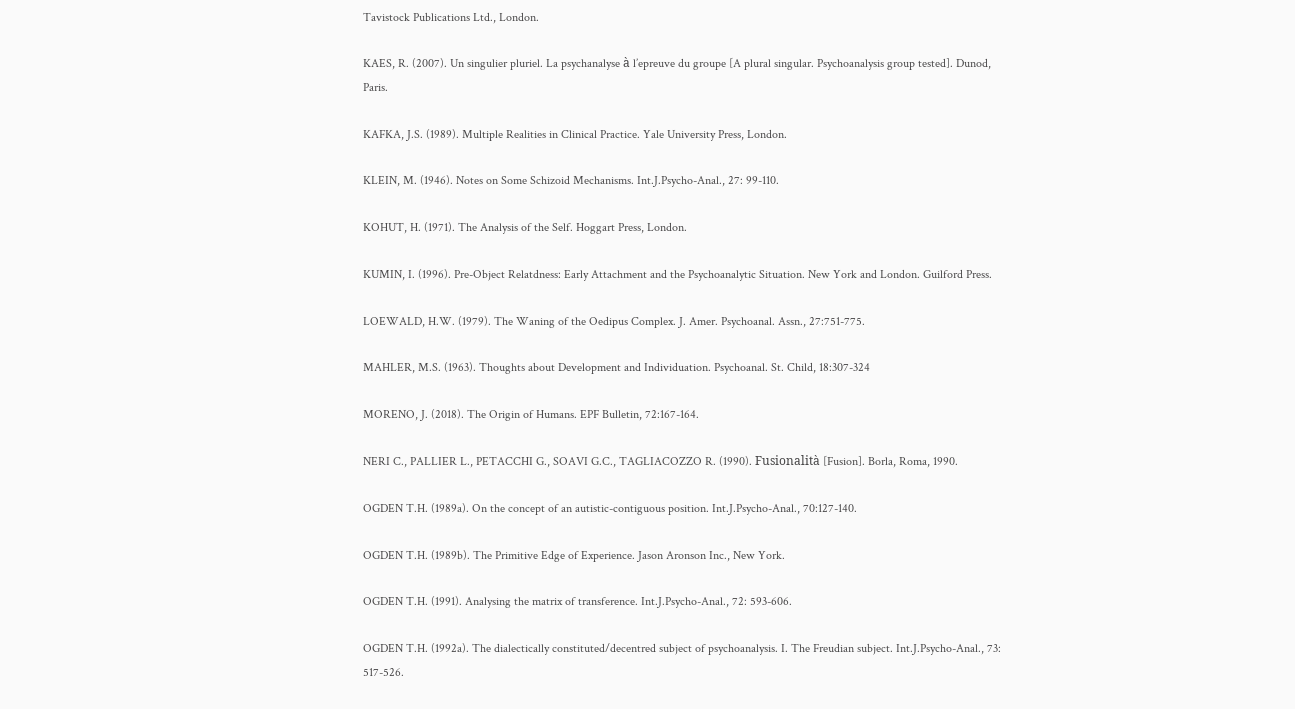Tavistock Publications Ltd., London.

KAES, R. (2007). Un singulier pluriel. La psychanalyse à l’epreuve du groupe [A plural singular. Psychoanalysis group tested]. Dunod, Paris.

KAFKA, J.S. (1989). Multiple Realities in Clinical Practice. Yale University Press, London.

KLEIN, M. (1946). Notes on Some Schizoid Mechanisms. Int.J.Psycho-Anal., 27: 99-110.

KOHUT, H. (1971). The Analysis of the Self. Hoggart Press, London.

KUMIN, I. (1996). Pre-Object Relatdness: Early Attachment and the Psychoanalytic Situation. New York and London. Guilford Press.

LOEWALD, H.W. (1979). The Waning of the Oedipus Complex. J. Amer. Psychoanal. Assn., 27:751-775.

MAHLER, M.S. (1963). Thoughts about Development and Individuation. Psychoanal. St. Child, 18:307-324

MORENO, J. (2018). The Origin of Humans. EPF Bulletin, 72:167-164.

NERI C., PALLIER L., PETACCHI G., SOAVI G.C., TAGLIACOZZO R. (1990). Fusionalità [Fusion]. Borla, Roma, 1990.

OGDEN T.H. (1989a). On the concept of an autistic-contiguous position. Int.J.Psycho-Anal., 70:127-140.

OGDEN T.H. (1989b). The Primitive Edge of Experience. Jason Aronson Inc., New York.

OGDEN T.H. (1991). Analysing the matrix of transference. Int.J.Psycho-Anal., 72: 593-606.

OGDEN T.H. (1992a). The dialectically constituted/decentred subject of psychoanalysis. I. The Freudian subject. Int.J.Psycho-Anal., 73: 517-526.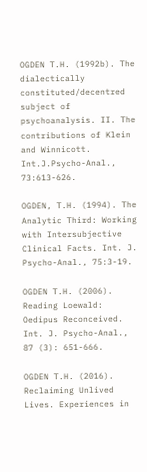OGDEN T.H. (1992b). The dialectically constituted/decentred subject of psychoanalysis. II. The contributions of Klein and Winnicott. Int.J.Psycho-Anal., 73:613-626.

OGDEN, T.H. (1994). The Analytic Third: Working with Intersubjective Clinical Facts. Int. J. Psycho-Anal., 75:3-19.

OGDEN T.H. (2006). Reading Loewald: Oedipus Reconceived. Int. J. Psycho-Anal., 87 (3): 651-666.

OGDEN T.H. (2016). Reclaiming Unlived Lives. Experiences in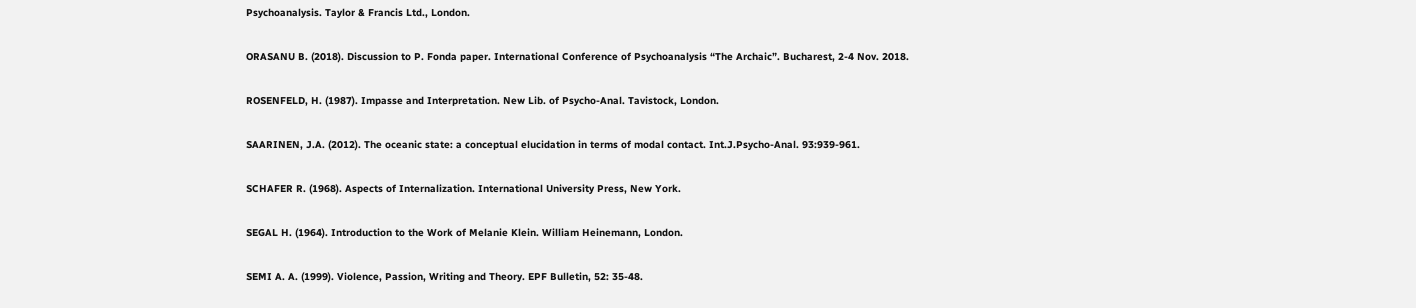Psychoanalysis. Taylor & Francis Ltd., London.

ORASANU B. (2018). Discussion to P. Fonda paper. International Conference of Psychoanalysis “The Archaic”. Bucharest, 2-4 Nov. 2018.

ROSENFELD, H. (1987). Impasse and Interpretation. New Lib. of Psycho-Anal. Tavistock, London.

SAARINEN, J.A. (2012). The oceanic state: a conceptual elucidation in terms of modal contact. Int.J.Psycho-Anal. 93:939-961.

SCHAFER R. (1968). Aspects of Internalization. International University Press, New York.

SEGAL H. (1964). Introduction to the Work of Melanie Klein. William Heinemann, London.

SEMI A. A. (1999). Violence, Passion, Writing and Theory. EPF Bulletin, 52: 35-48.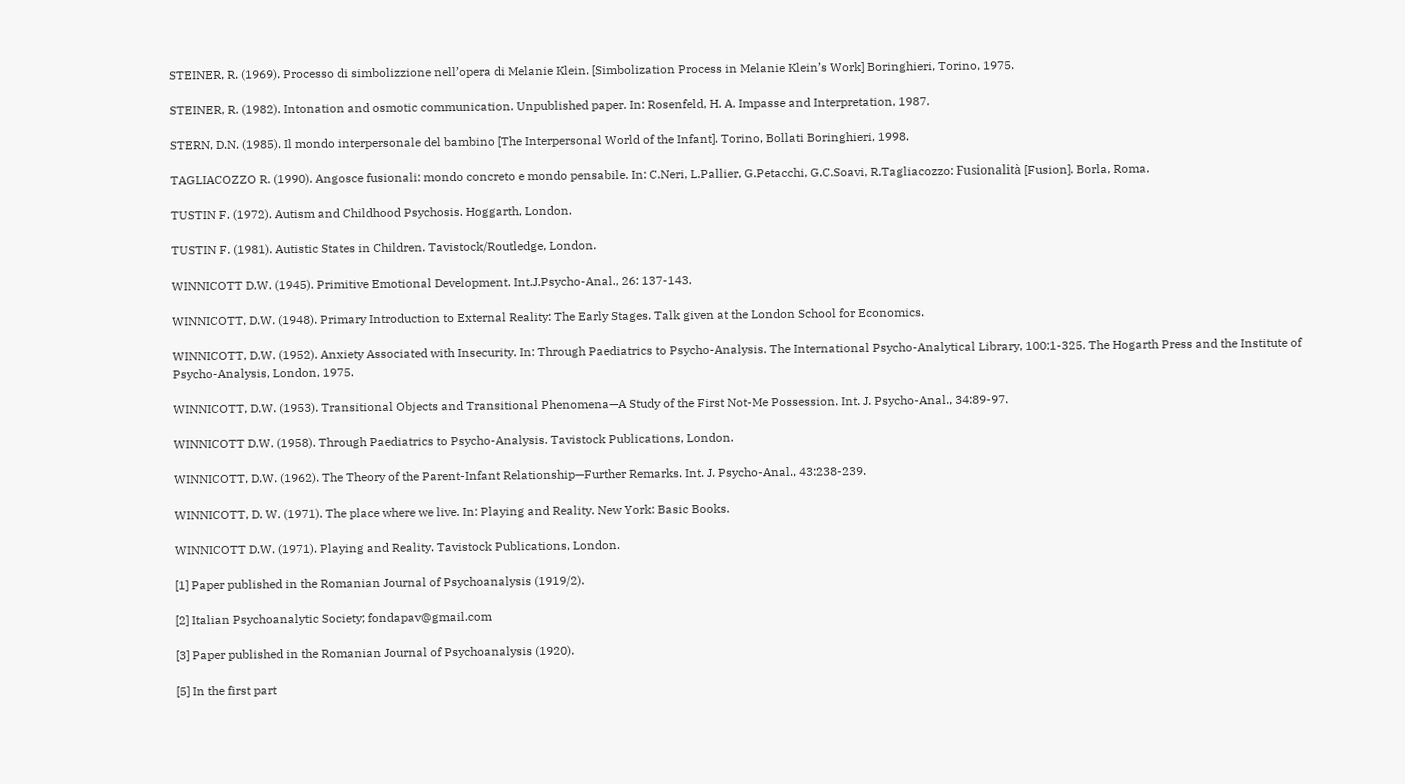STEINER, R. (1969). Processo di simbolizzione nell’opera di Melanie Klein. [Simbolization Process in Melanie Klein’s Work] Boringhieri, Torino, 1975.

STEINER, R. (1982). Intonation and osmotic communication. Unpublished paper. In: Rosenfeld, H. A. Impasse and Interpretation, 1987.

STERN, D.N. (1985). Il mondo interpersonale del bambino [The Interpersonal World of the Infant]. Torino, Bollati Boringhieri, 1998.

TAGLIACOZZO R. (1990). Angosce fusionali: mondo concreto e mondo pensabile. In: C.Neri, L.Pallier, G.Petacchi, G.C.Soavi, R.Tagliacozzo: Fusionalità [Fusion]. Borla, Roma.

TUSTIN F. (1972). Autism and Childhood Psychosis. Hoggarth, London.

TUSTIN F. (1981). Autistic States in Children. Tavistock/Routledge, London.

WINNICOTT D.W. (1945). Primitive Emotional Development. Int.J.Psycho-Anal., 26: 137-143.

WINNICOTT, D.W. (1948). Primary Introduction to External Reality: The Early Stages. Talk given at the London School for Economics.

WINNICOTT, D.W. (1952). Anxiety Associated with Insecurity. In: Through Paediatrics to Psycho-Analysis. The International Psycho-Analytical Library, 100:1-325. The Hogarth Press and the Institute of Psycho-Analysis, London, 1975.

WINNICOTT, D.W. (1953). Transitional Objects and Transitional Phenomena—A Study of the First Not-Me Possession. Int. J. Psycho-Anal., 34:89-97.

WINNICOTT D.W. (1958). Through Paediatrics to Psycho-Analysis. Tavistock Publications, London.

WINNICOTT, D.W. (1962). The Theory of the Parent-Infant Relationship—Further Remarks. Int. J. Psycho-Anal., 43:238-239.

WINNICOTT, D. W. (1971). The place where we live. In: Playing and Reality. New York: Basic Books.

WINNICOTT D.W. (1971). Playing and Reality. Tavistock Publications, London.

[1] Paper published in the Romanian Journal of Psychoanalysis (1919/2).

[2] Italian Psychoanalytic Society; fondapav@gmail.com

[3] Paper published in the Romanian Journal of Psychoanalysis (1920).

[5] In the first part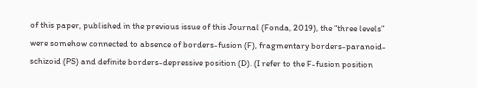of this paper, published in the previous issue of this Journal (Fonda, 2019), the “three levels” were somehow connected to absence of borders-fusion (F), fragmentary borders-paranoid-schizoid (PS) and definite borders-depressive position (D). (I refer to the F-fusion position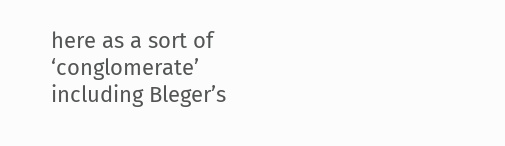here as a sort of ‘conglomerate’ including Bleger’s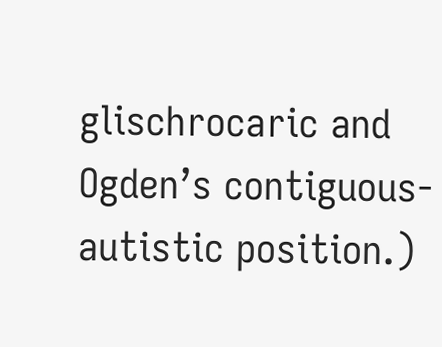glischrocaric and Ogden’s contiguous-autistic position.)